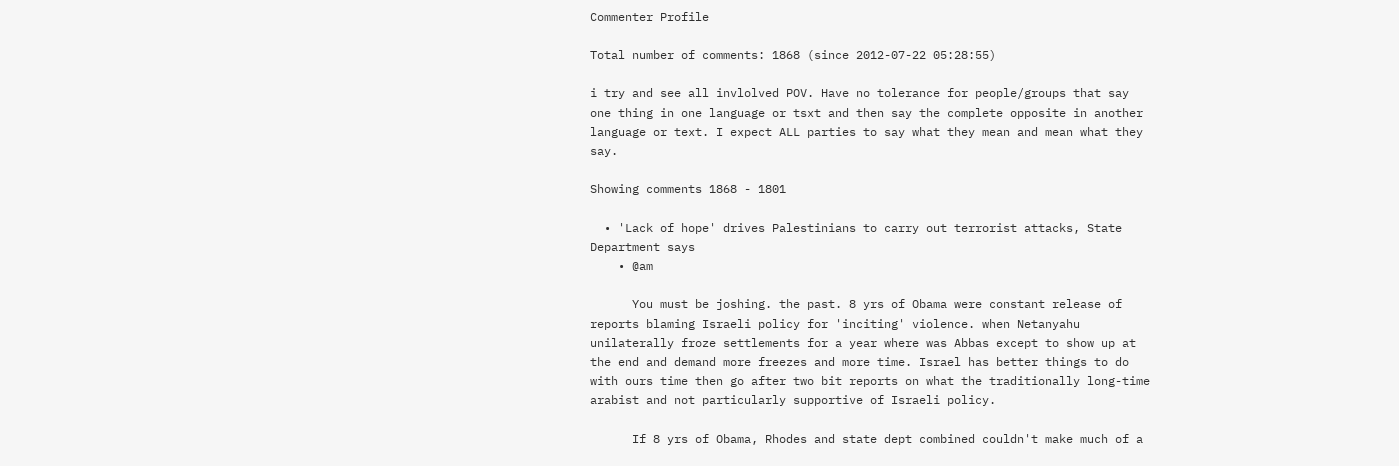Commenter Profile

Total number of comments: 1868 (since 2012-07-22 05:28:55)

i try and see all invlolved POV. Have no tolerance for people/groups that say one thing in one language or tsxt and then say the complete opposite in another language or text. I expect ALL parties to say what they mean and mean what they say.

Showing comments 1868 - 1801

  • 'Lack of hope' drives Palestinians to carry out terrorist attacks, State Department says
    • @am

      You must be joshing. the past. 8 yrs of Obama were constant release of reports blaming Israeli policy for 'inciting' violence. when Netanyahu unilaterally froze settlements for a year where was Abbas except to show up at the end and demand more freezes and more time. Israel has better things to do with ours time then go after two bit reports on what the traditionally long-time arabist and not particularly supportive of Israeli policy.

      If 8 yrs of Obama, Rhodes and state dept combined couldn't make much of a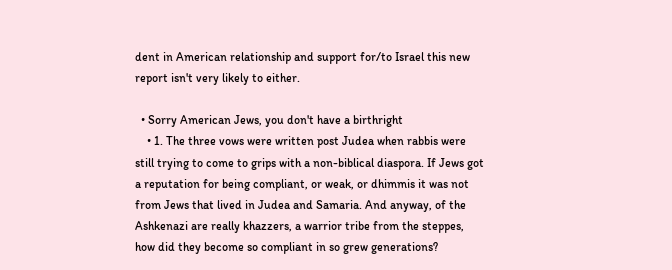dent in American relationship and support for/to Israel this new report isn't very likely to either.

  • Sorry American Jews, you don't have a birthright
    • 1. The three vows were written post Judea when rabbis were still trying to come to grips with a non-biblical diaspora. If Jews got a reputation for being compliant, or weak, or dhimmis it was not from Jews that lived in Judea and Samaria. And anyway, of the Ashkenazi are really khazzers, a warrior tribe from the steppes, how did they become so compliant in so grew generations?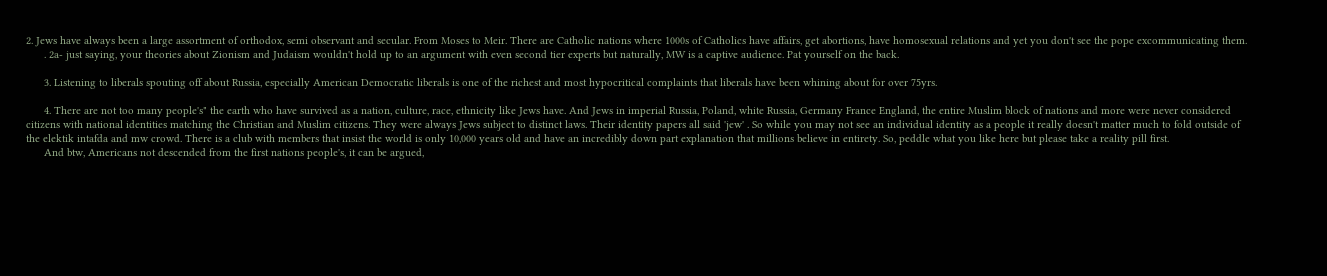2. Jews have always been a large assortment of orthodox, semi observant and secular. From Moses to Meir. There are Catholic nations where 1000s of Catholics have affairs, get abortions, have homosexual relations and yet you don't see the pope excommunicating them.
      . 2a- just saying, your theories about Zionism and Judaism wouldn't hold up to an argument with even second tier experts but naturally, MW is a captive audience. Pat yourself on the back.

      3. Listening to liberals spouting off about Russia, especially American Democratic liberals is one of the richest and most hypocritical complaints that liberals have been whining about for over 75yrs.

      4. There are not too many people's" the earth who have survived as a nation, culture, race, ethnicity like Jews have. And Jews in imperial Russia, Poland, white Russia, Germany France England, the entire Muslim block of nations and more were never considered citizens with national identities matching the Christian and Muslim citizens. They were always Jews subject to distinct laws. Their identity papers all said 'jew' . So while you may not see an individual identity as a people it really doesn't matter much to fold outside of the elektik intafda and mw crowd. There is a club with members that insist the world is only 10,000 years old and have an incredibly down part explanation that millions believe in entirety. So, peddle what you like here but please take a reality pill first.
      And btw, Americans not descended from the first nations people's, it can be argued,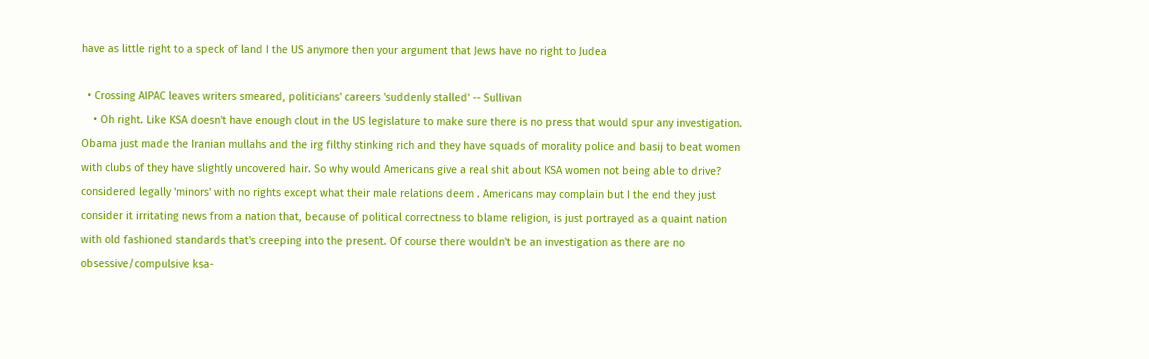have as little right to a speck of land I the US anymore then your argument that Jews have no right to Judea

  • Crossing AIPAC leaves writers smeared, politicians' careers 'suddenly stalled' -- Sullivan
    • Oh right. Like KSA doesn't have enough clout in the US legislature to make sure there is no press that would spur any investigation. Obama just made the Iranian mullahs and the irg filthy stinking rich and they have squads of morality police and basij to beat women with clubs of they have slightly uncovered hair. So why would Americans give a real shit about KSA women not being able to drive? considered legally 'minors' with no rights except what their male relations deem . Americans may complain but I the end they just consider it irritating news from a nation that, because of political correctness to blame religion, is just portrayed as a quaint nation with old fashioned standards that's creeping into the present. Of course there wouldn't be an investigation as there are no obsessive/compulsive ksa-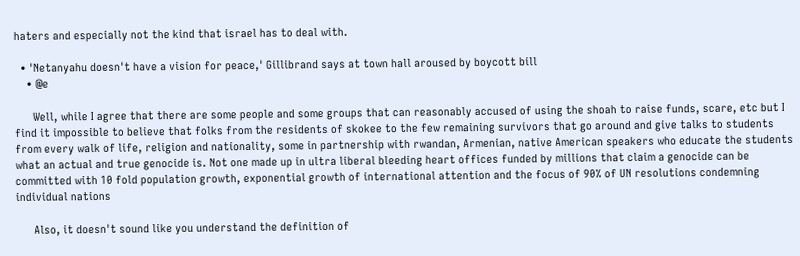haters and especially not the kind that israel has to deal with.

  • 'Netanyahu doesn't have a vision for peace,' Gillibrand says at town hall aroused by boycott bill
    • @e

      Well, while I agree that there are some people and some groups that can reasonably accused of using the shoah to raise funds, scare, etc but I find it impossible to believe that folks from the residents of skokee to the few remaining survivors that go around and give talks to students from every walk of life, religion and nationality, some in partnership with rwandan, Armenian, native American speakers who educate the students what an actual and true genocide is. Not one made up in ultra liberal bleeding heart offices funded by millions that claim a genocide can be committed with 10 fold population growth, exponential growth of international attention and the focus of 90% of UN resolutions condemning individual nations

      Also, it doesn't sound like you understand the definition of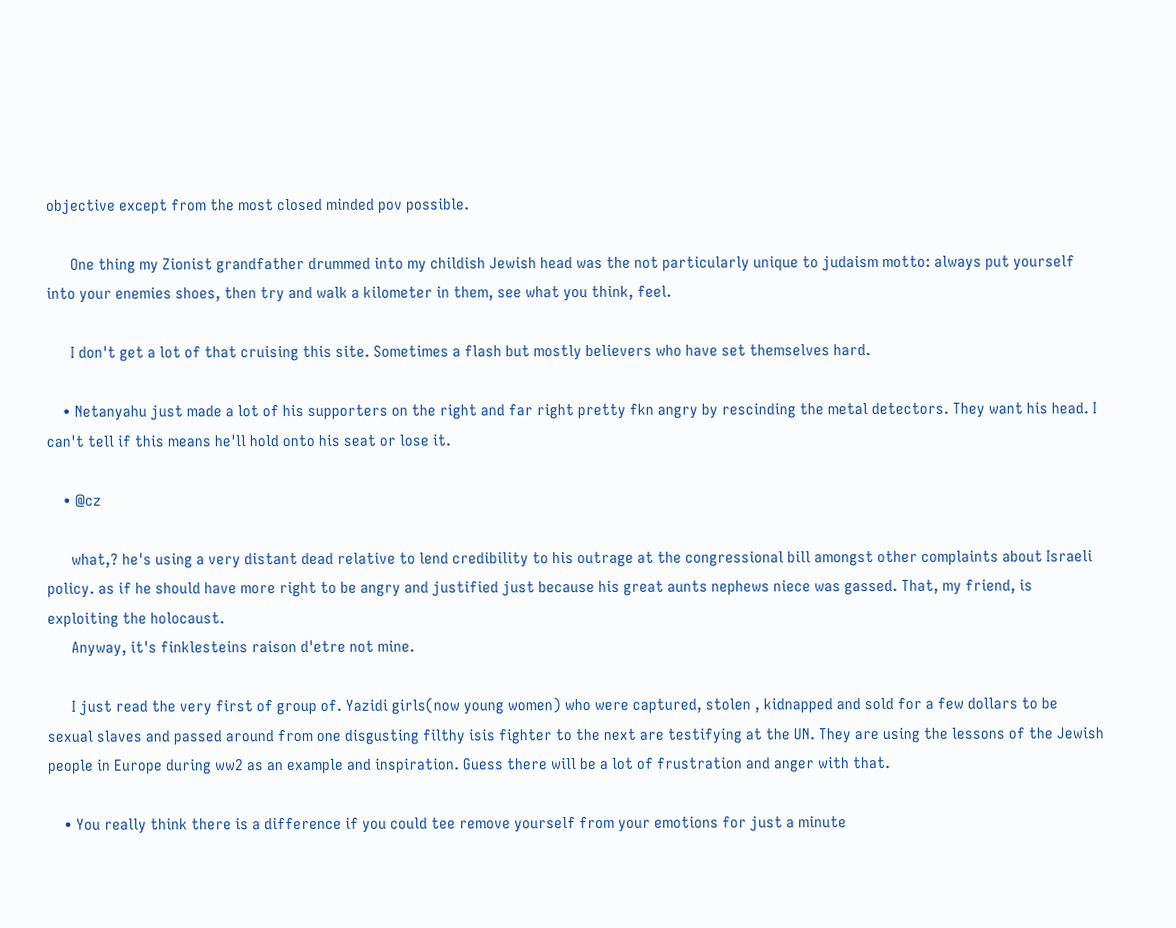objective except from the most closed minded pov possible.

      One thing my Zionist grandfather drummed into my childish Jewish head was the not particularly unique to judaism motto: always put yourself into your enemies shoes, then try and walk a kilometer in them, see what you think, feel.

      I don't get a lot of that cruising this site. Sometimes a flash but mostly believers who have set themselves hard.

    • Netanyahu just made a lot of his supporters on the right and far right pretty fkn angry by rescinding the metal detectors. They want his head. I can't tell if this means he'll hold onto his seat or lose it.

    • @cz

      what,? he's using a very distant dead relative to lend credibility to his outrage at the congressional bill amongst other complaints about Israeli policy. as if he should have more right to be angry and justified just because his great aunts nephews niece was gassed. That, my friend, is exploiting the holocaust.
      Anyway, it's finklesteins raison d'etre not mine.

      I just read the very first of group of. Yazidi girls(now young women) who were captured, stolen , kidnapped and sold for a few dollars to be sexual slaves and passed around from one disgusting filthy isis fighter to the next are testifying at the UN. They are using the lessons of the Jewish people in Europe during ww2 as an example and inspiration. Guess there will be a lot of frustration and anger with that.

    • You really think there is a difference if you could tee remove yourself from your emotions for just a minute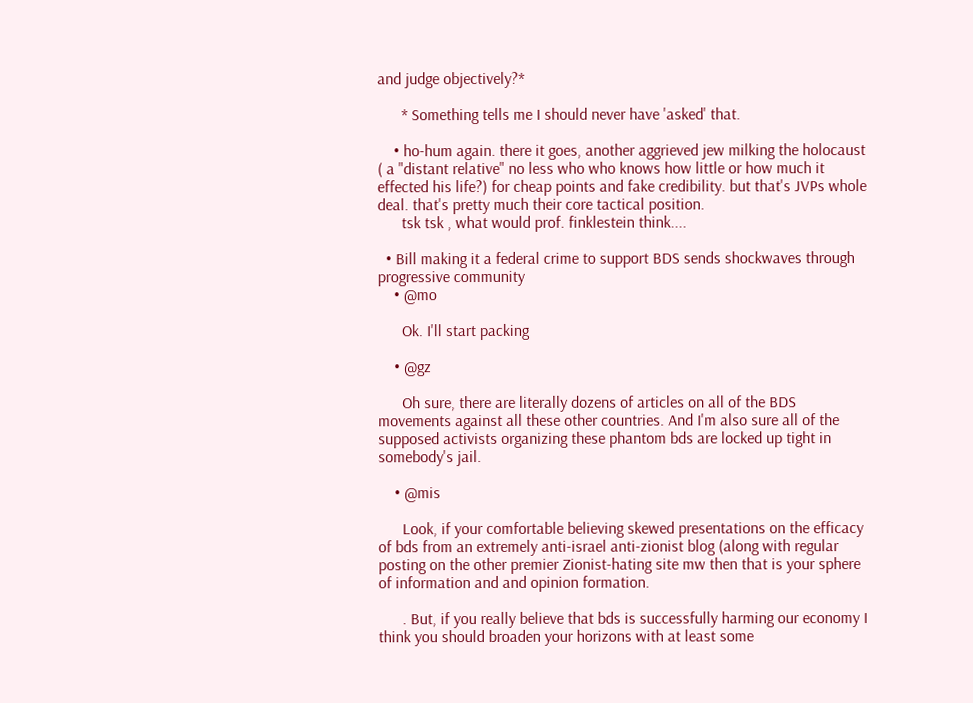and judge objectively?*

      * Something tells me I should never have 'asked' that.

    • ho-hum again. there it goes, another aggrieved jew milking the holocaust ( a "distant relative" no less who who knows how little or how much it effected his life?) for cheap points and fake credibility. but that's JVPs whole deal. that's pretty much their core tactical position.
      tsk tsk , what would prof. finklestein think....

  • Bill making it a federal crime to support BDS sends shockwaves through progressive community
    • @mo

      Ok. I'll start packing

    • @gz

      Oh sure, there are literally dozens of articles on all of the BDS movements against all these other countries. And I'm also sure all of the supposed activists organizing these phantom bds are locked up tight in somebody's jail.

    • @mis

      Look, if your comfortable believing skewed presentations on the efficacy of bds from an extremely anti-israel anti-zionist blog (along with regular posting on the other premier Zionist-hating site mw then that is your sphere of information and and opinion formation.

      . But, if you really believe that bds is successfully harming our economy I think you should broaden your horizons with at least some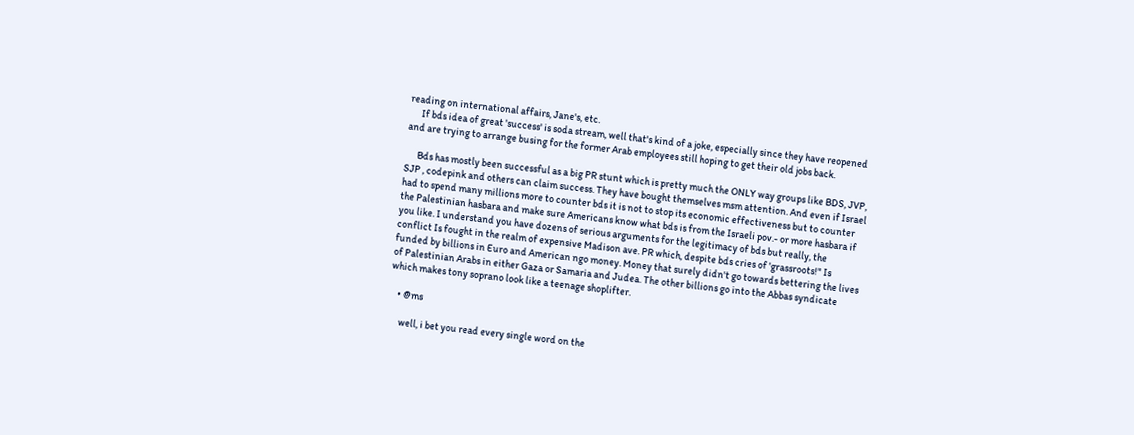reading on international affairs, Jane's, etc.
      If bds idea of great 'success' is soda stream, well that's kind of a joke, especially since they have reopened and are trying to arrange busing for the former Arab employees still hoping to get their old jobs back.

      Bds has mostly been successful as a big PR stunt which is pretty much the ONLY way groups like BDS, JVP, SJP , codepink and others can claim success. They have bought themselves msm attention. And even if Israel had to spend many millions more to counter bds it is not to stop its economic effectiveness but to counter the Palestinian hasbara and make sure Americans know what bds is from the Israeli pov.- or more hasbara if you like. I understand you have dozens of serious arguments for the legitimacy of bds but really, the conflict Is fought in the realm of expensive Madison ave. PR which, despite bds cries of 'grassroots!" Is funded by billions in Euro and American ngo money. Money that surely didn't go towards bettering the lives of Palestinian Arabs in either Gaza or Samaria and Judea. The other billions go into the Abbas syndicate which makes tony soprano look like a teenage shoplifter.

    • @ms

      well, i bet you read every single word on the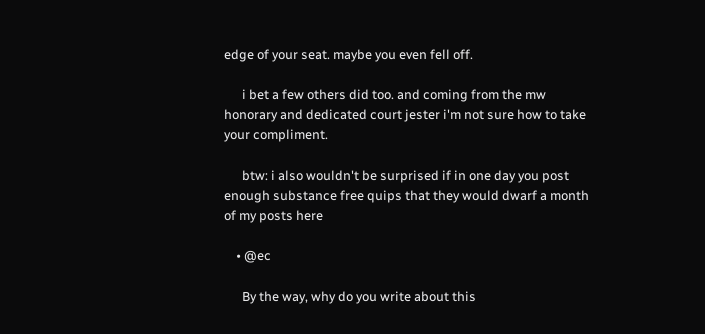edge of your seat. maybe you even fell off.

      i bet a few others did too. and coming from the mw honorary and dedicated court jester i'm not sure how to take your compliment.

      btw: i also wouldn't be surprised if in one day you post enough substance free quips that they would dwarf a month of my posts here

    • @ec

      By the way, why do you write about this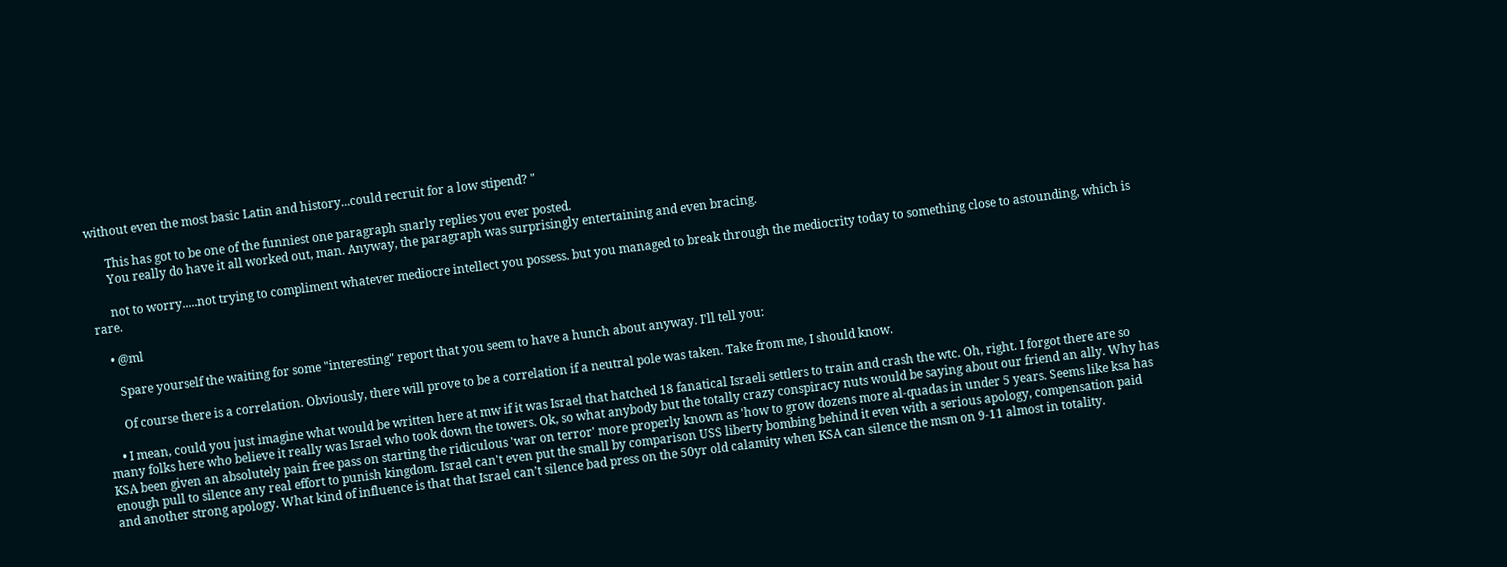without even the most basic Latin and history...could recruit for a low stipend? "

      This has got to be one of the funniest one paragraph snarly replies you ever posted.
      You really do have it all worked out, man. Anyway, the paragraph was surprisingly entertaining and even bracing.

      not to worry.....not trying to compliment whatever mediocre intellect you possess. but you managed to break through the mediocrity today to something close to astounding, which is rare.

    • @ml

      Spare yourself the waiting for some "interesting" report that you seem to have a hunch about anyway. I'll tell you:

      Of course there is a correlation. Obviously, there will prove to be a correlation if a neutral pole was taken. Take from me, I should know.

    • I mean, could you just imagine what would be written here at mw if it was Israel that hatched 18 fanatical Israeli settlers to train and crash the wtc. Oh, right. I forgot there are so many folks here who believe it really was Israel who took down the towers. Ok, so what anybody but the totally crazy conspiracy nuts would be saying about our friend an ally. Why has KSA been given an absolutely pain free pass on starting the ridiculous 'war on terror' more properly known as 'how to grow dozens more al-quadas in under 5 years. Seems like ksa has enough pull to silence any real effort to punish kingdom. Israel can't even put the small by comparison USS liberty bombing behind it even with a serious apology, compensation paid and another strong apology. What kind of influence is that that Israel can't silence bad press on the 50yr old calamity when KSA can silence the msm on 9-11 almost in totality.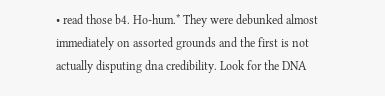• read those b4. Ho-hum.* They were debunked almost immediately on assorted grounds and the first is not actually disputing dna credibility. Look for the DNA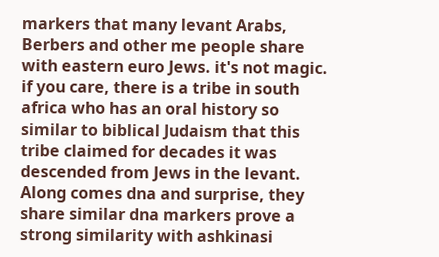markers that many levant Arabs, Berbers and other me people share with eastern euro Jews. it's not magic. if you care, there is a tribe in south africa who has an oral history so similar to biblical Judaism that this tribe claimed for decades it was descended from Jews in the levant. Along comes dna and surprise, they share similar dna markers prove a strong similarity with ashkinasi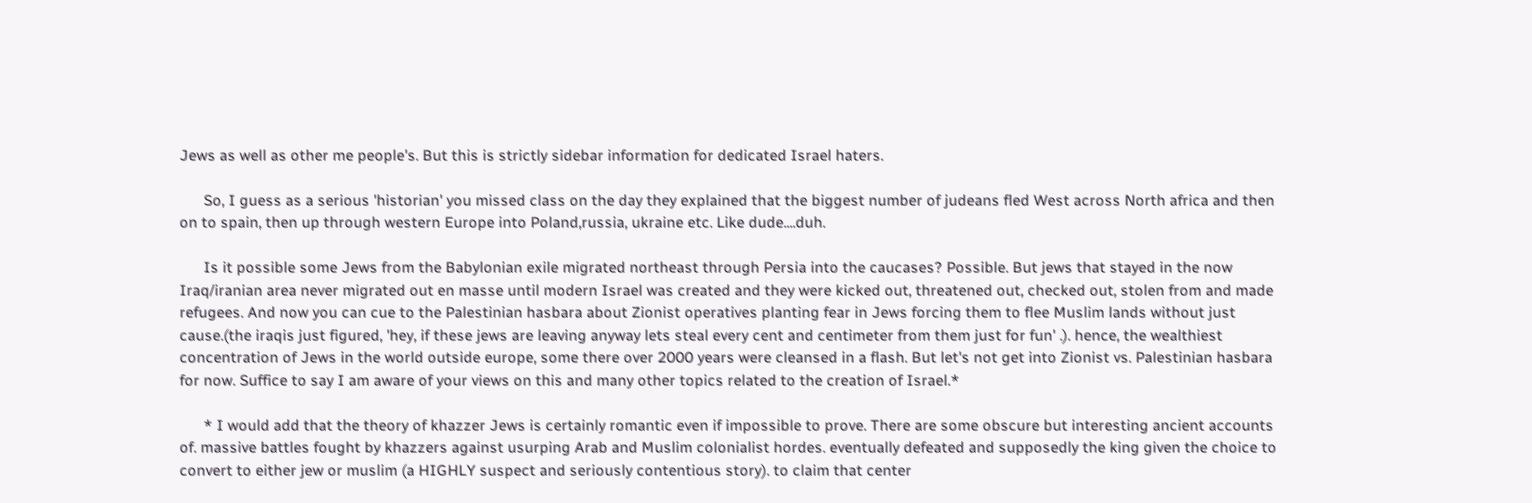Jews as well as other me people's. But this is strictly sidebar information for dedicated Israel haters.

      So, I guess as a serious 'historian' you missed class on the day they explained that the biggest number of judeans fled West across North africa and then on to spain, then up through western Europe into Poland,russia, ukraine etc. Like dude....duh.

      Is it possible some Jews from the Babylonian exile migrated northeast through Persia into the caucases? Possible. But jews that stayed in the now Iraq/iranian area never migrated out en masse until modern Israel was created and they were kicked out, threatened out, checked out, stolen from and made refugees. And now you can cue to the Palestinian hasbara about Zionist operatives planting fear in Jews forcing them to flee Muslim lands without just cause.(the iraqis just figured, 'hey, if these jews are leaving anyway lets steal every cent and centimeter from them just for fun' .). hence, the wealthiest concentration of Jews in the world outside europe, some there over 2000 years were cleansed in a flash. But let's not get into Zionist vs. Palestinian hasbara for now. Suffice to say I am aware of your views on this and many other topics related to the creation of Israel.*

      * I would add that the theory of khazzer Jews is certainly romantic even if impossible to prove. There are some obscure but interesting ancient accounts of. massive battles fought by khazzers against usurping Arab and Muslim colonialist hordes. eventually defeated and supposedly the king given the choice to convert to either jew or muslim (a HIGHLY suspect and seriously contentious story). to claim that center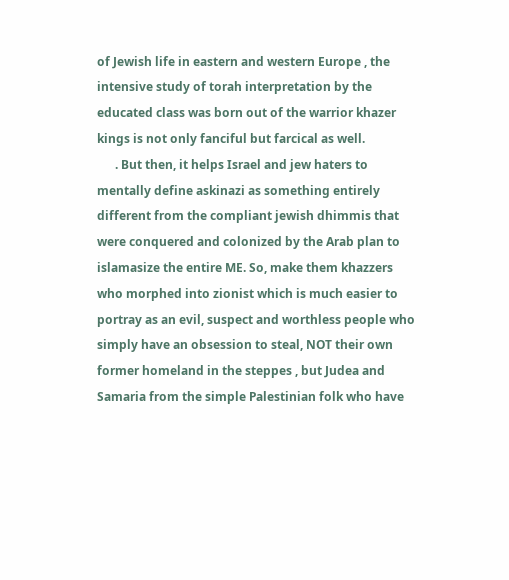of Jewish life in eastern and western Europe , the intensive study of torah interpretation by the educated class was born out of the warrior khazer kings is not only fanciful but farcical as well.
      . But then, it helps Israel and jew haters to mentally define askinazi as something entirely different from the compliant jewish dhimmis that were conquered and colonized by the Arab plan to islamasize the entire ME. So, make them khazzers who morphed into zionist which is much easier to portray as an evil, suspect and worthless people who simply have an obsession to steal, NOT their own former homeland in the steppes , but Judea and Samaria from the simple Palestinian folk who have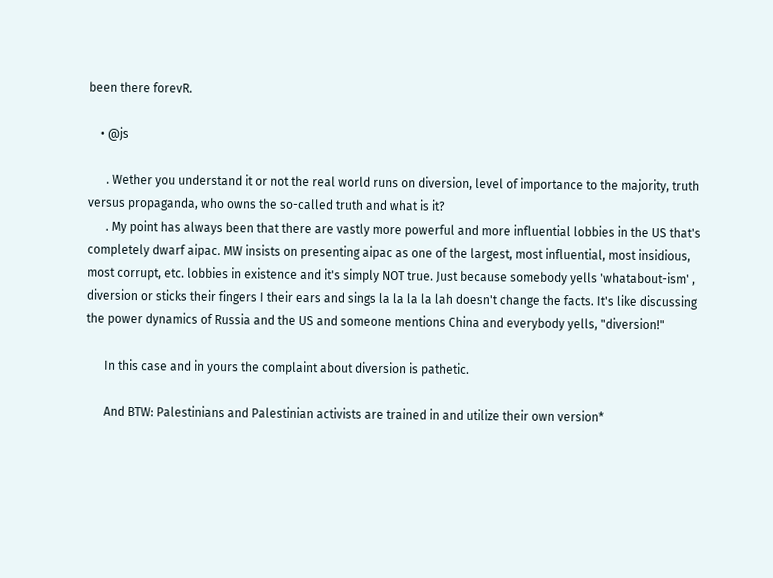been there forevR.

    • @js

      . Wether you understand it or not the real world runs on diversion, level of importance to the majority, truth versus propaganda, who owns the so-called truth and what is it?
      . My point has always been that there are vastly more powerful and more influential lobbies in the US that's completely dwarf aipac. MW insists on presenting aipac as one of the largest, most influential, most insidious, most corrupt, etc. lobbies in existence and it's simply NOT true. Just because somebody yells 'whatabout-ism' , diversion or sticks their fingers I their ears and sings la la la la lah doesn't change the facts. It's like discussing the power dynamics of Russia and the US and someone mentions China and everybody yells, "diversion!"

      In this case and in yours the complaint about diversion is pathetic.

      And BTW: Palestinians and Palestinian activists are trained in and utilize their own version*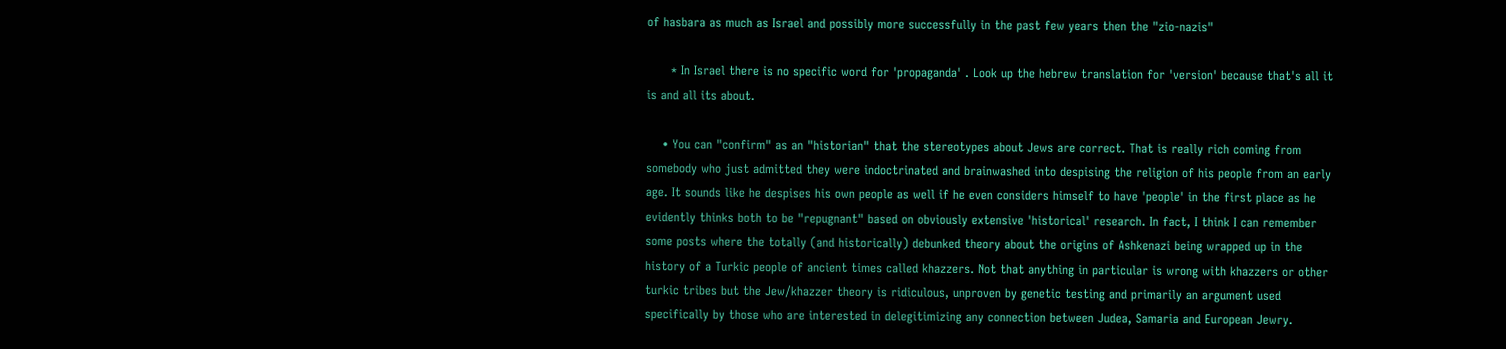of hasbara as much as Israel and possibly more successfully in the past few years then the "zio-nazis"

      * In Israel there is no specific word for 'propaganda' . Look up the hebrew translation for 'version' because that's all it is and all its about.

    • You can "confirm" as an "historian" that the stereotypes about Jews are correct. That is really rich coming from somebody who just admitted they were indoctrinated and brainwashed into despising the religion of his people from an early age. It sounds like he despises his own people as well if he even considers himself to have 'people' in the first place as he evidently thinks both to be "repugnant" based on obviously extensive 'historical' research. In fact, I think I can remember some posts where the totally (and historically) debunked theory about the origins of Ashkenazi being wrapped up in the history of a Turkic people of ancient times called khazzers. Not that anything in particular is wrong with khazzers or other turkic tribes but the Jew/khazzer theory is ridiculous, unproven by genetic testing and primarily an argument used specifically by those who are interested in delegitimizing any connection between Judea, Samaria and European Jewry.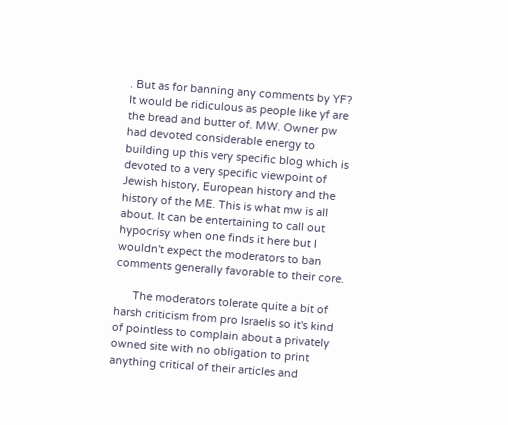. But as for banning any comments by YF? It would be ridiculous as people like yf are the bread and butter of. MW. Owner pw had devoted considerable energy to building up this very specific blog which is devoted to a very specific viewpoint of Jewish history, European history and the history of the ME. This is what mw is all about. It can be entertaining to call out hypocrisy when one finds it here but I wouldn't expect the moderators to ban comments generally favorable to their core.

      The moderators tolerate quite a bit of harsh criticism from pro Israelis so it's kind of pointless to complain about a privately owned site with no obligation to print anything critical of their articles and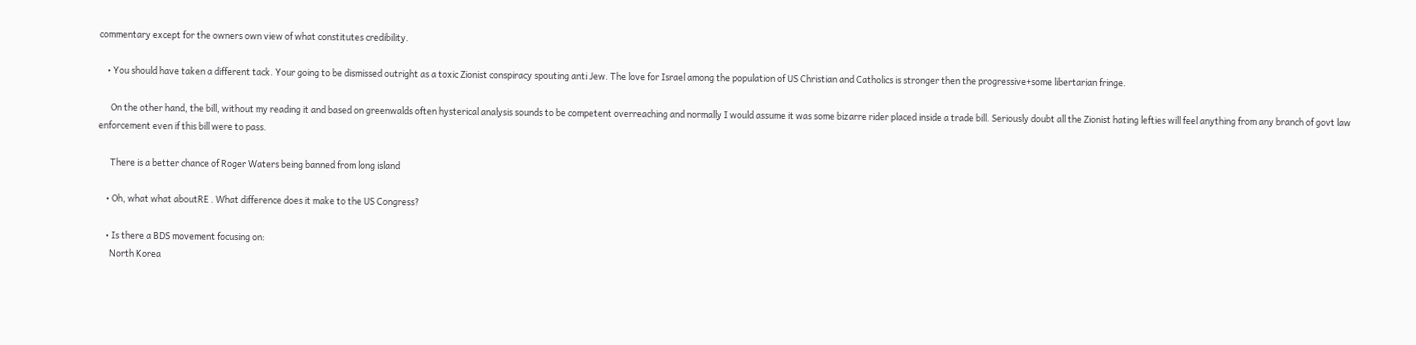commentary except for the owners own view of what constitutes credibility.

    • You should have taken a different tack. Your going to be dismissed outright as a toxic Zionist conspiracy spouting anti Jew. The love for Israel among the population of US Christian and Catholics is stronger then the progressive+some libertarian fringe.

      On the other hand, the bill, without my reading it and based on greenwalds often hysterical analysis sounds to be competent overreaching and normally I would assume it was some bizarre rider placed inside a trade bill. Seriously doubt all the Zionist hating lefties will feel anything from any branch of govt law enforcement even if this bill were to pass.

      There is a better chance of Roger Waters being banned from long island

    • Oh, what what aboutRE . What difference does it make to the US Congress?

    • Is there a BDS movement focusing on:
      North Korea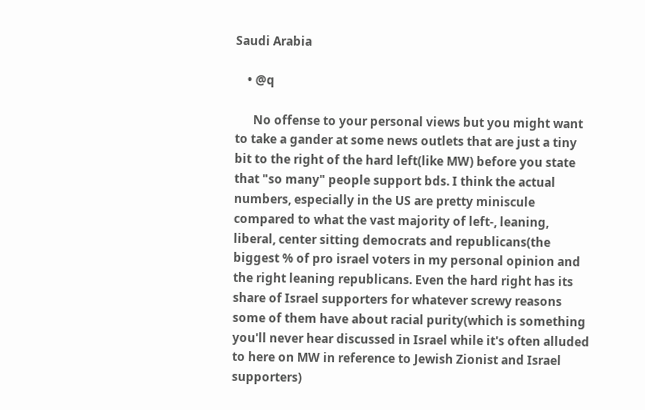Saudi Arabia

    • @q

      No offense to your personal views but you might want to take a gander at some news outlets that are just a tiny bit to the right of the hard left(like MW) before you state that "so many" people support bds. I think the actual numbers, especially in the US are pretty miniscule compared to what the vast majority of left-, leaning, liberal, center sitting democrats and republicans(the biggest % of pro israel voters in my personal opinion and the right leaning republicans. Even the hard right has its share of Israel supporters for whatever screwy reasons some of them have about racial purity(which is something you'll never hear discussed in Israel while it's often alluded to here on MW in reference to Jewish Zionist and Israel supporters)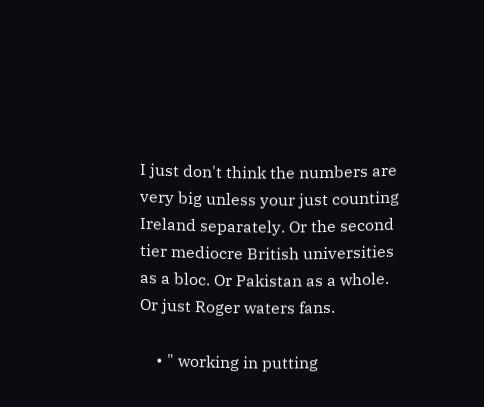I just don't think the numbers are very big unless your just counting Ireland separately. Or the second tier mediocre British universities as a bloc. Or Pakistan as a whole. Or just Roger waters fans.

    • " working in putting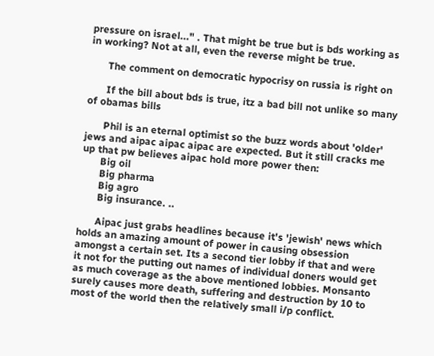pressure on israel..." . That might be true but is bds working as in working? Not at all, even the reverse might be true.

      The comment on democratic hypocrisy on russia is right on

      If the bill about bds is true, itz a bad bill not unlike so many of obamas bills

      Phil is an eternal optimist so the buzz words about 'older' jews and aipac aipac aipac are expected. But it still cracks me up that pw believes aipac hold more power then:
      Big oil
      Big pharma
      Big agro
      Big insurance. ..

      Aipac just grabs headlines because it's 'jewish' news which holds an amazing amount of power in causing obsession amongst a certain set. Its a second tier lobby if that and were it not for the putting out names of individual doners would get as much coverage as the above mentioned lobbies. Monsanto surely causes more death, suffering and destruction by 10 to most of the world then the relatively small i/p conflict.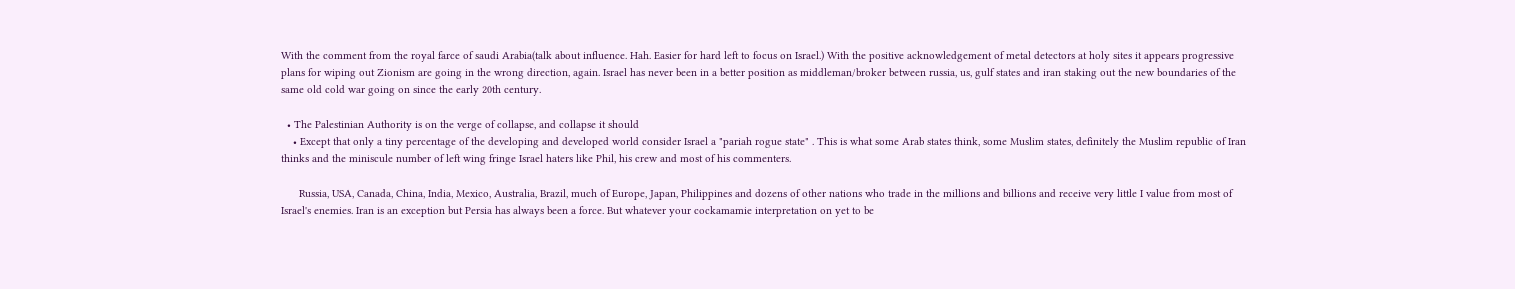With the comment from the royal farce of saudi Arabia(talk about influence. Hah. Easier for hard left to focus on Israel.) With the positive acknowledgement of metal detectors at holy sites it appears progressive plans for wiping out Zionism are going in the wrong direction, again. Israel has never been in a better position as middleman/broker between russia, us, gulf states and iran staking out the new boundaries of the same old cold war going on since the early 20th century.

  • The Palestinian Authority is on the verge of collapse, and collapse it should
    • Except that only a tiny percentage of the developing and developed world consider Israel a "pariah rogue state" . This is what some Arab states think, some Muslim states, definitely the Muslim republic of Iran thinks and the miniscule number of left wing fringe Israel haters like Phil, his crew and most of his commenters.

      Russia, USA, Canada, China, India, Mexico, Australia, Brazil, much of Europe, Japan, Philippines and dozens of other nations who trade in the millions and billions and receive very little I value from most of Israel's enemies. Iran is an exception but Persia has always been a force. But whatever your cockamamie interpretation on yet to be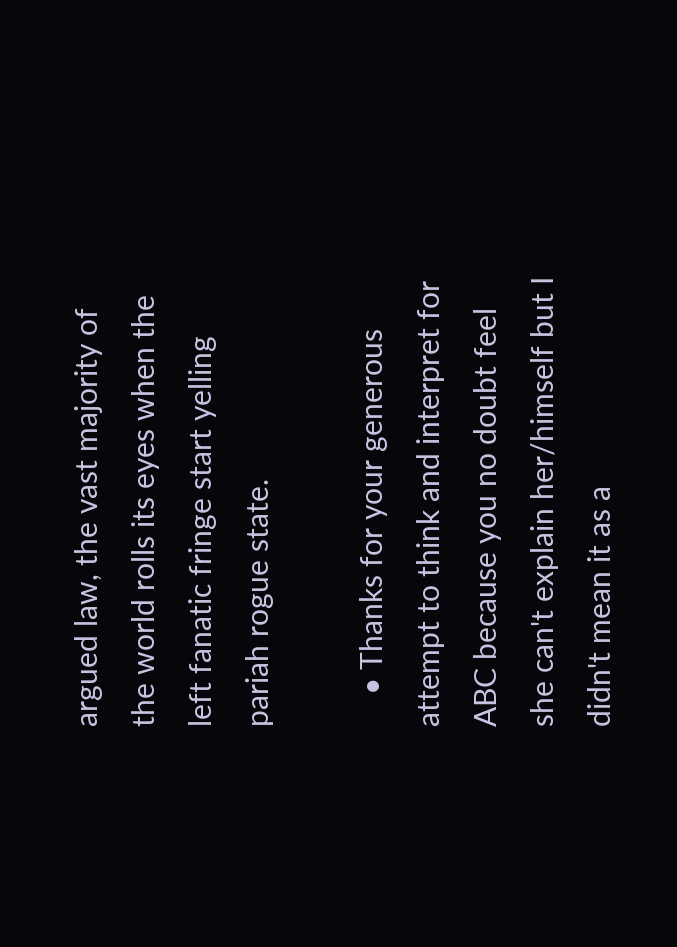argued law, the vast majority of the world rolls its eyes when the left fanatic fringe start yelling pariah rogue state.

    • Thanks for your generous attempt to think and interpret for ABC because you no doubt feel she can't explain her/himself but I didn't mean it as a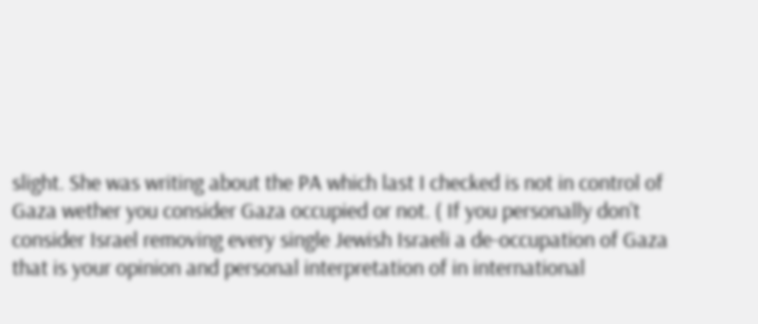slight. She was writing about the PA which last I checked is not in control of Gaza wether you consider Gaza occupied or not. ( If you personally don't consider Israel removing every single Jewish Israeli a de-occupation of Gaza that is your opinion and personal interpretation of in international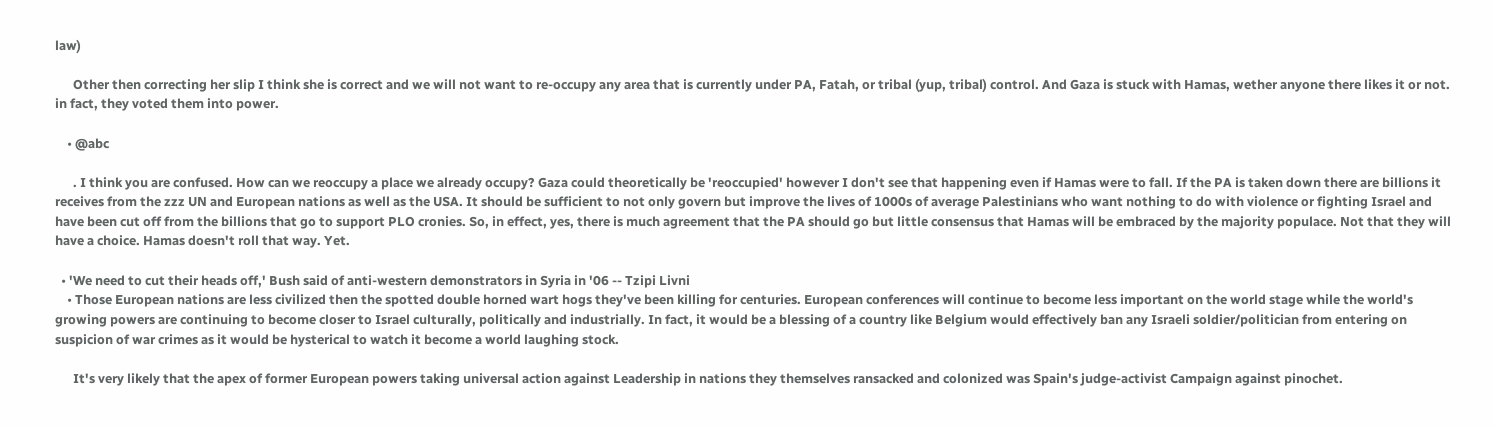law)

      Other then correcting her slip I think she is correct and we will not want to re-occupy any area that is currently under PA, Fatah, or tribal (yup, tribal) control. And Gaza is stuck with Hamas, wether anyone there likes it or not. in fact, they voted them into power.

    • @abc

      . I think you are confused. How can we reoccupy a place we already occupy? Gaza could theoretically be 'reoccupied' however I don't see that happening even if Hamas were to fall. If the PA is taken down there are billions it receives from the zzz UN and European nations as well as the USA. It should be sufficient to not only govern but improve the lives of 1000s of average Palestinians who want nothing to do with violence or fighting Israel and have been cut off from the billions that go to support PLO cronies. So, in effect, yes, there is much agreement that the PA should go but little consensus that Hamas will be embraced by the majority populace. Not that they will have a choice. Hamas doesn't roll that way. Yet.

  • 'We need to cut their heads off,' Bush said of anti-western demonstrators in Syria in '06 -- Tzipi Livni
    • Those European nations are less civilized then the spotted double horned wart hogs they've been killing for centuries. European conferences will continue to become less important on the world stage while the world's growing powers are continuing to become closer to Israel culturally, politically and industrially. In fact, it would be a blessing of a country like Belgium would effectively ban any Israeli soldier/politician from entering on suspicion of war crimes as it would be hysterical to watch it become a world laughing stock.

      It's very likely that the apex of former European powers taking universal action against Leadership in nations they themselves ransacked and colonized was Spain's judge-activist Campaign against pinochet.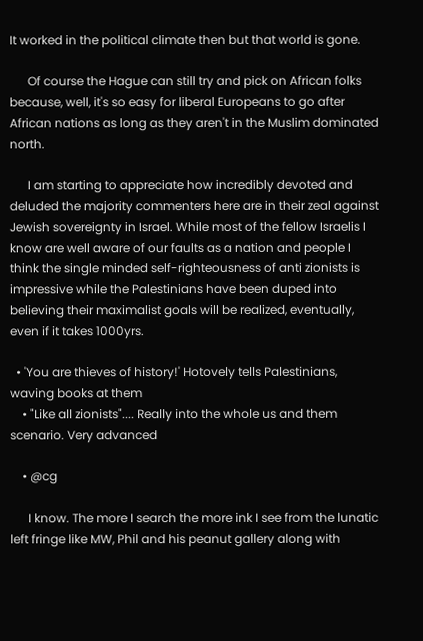It worked in the political climate then but that world is gone.

      Of course the Hague can still try and pick on African folks because, well, it's so easy for liberal Europeans to go after African nations as long as they aren't in the Muslim dominated north.

      I am starting to appreciate how incredibly devoted and deluded the majority commenters here are in their zeal against Jewish sovereignty in Israel. While most of the fellow Israelis I know are well aware of our faults as a nation and people I think the single minded self-righteousness of anti zionists is impressive while the Palestinians have been duped into believing their maximalist goals will be realized, eventually, even if it takes 1000yrs.

  • 'You are thieves of history!' Hotovely tells Palestinians, waving books at them
    • "Like all zionists".... Really into the whole us and them scenario. Very advanced

    • @cg

      I know. The more I search the more ink I see from the lunatic left fringe like MW, Phil and his peanut gallery along with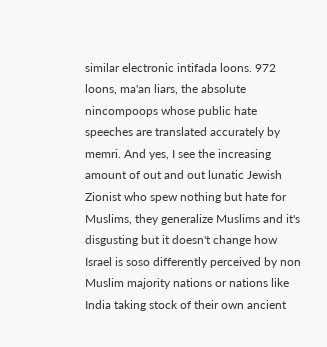similar electronic intifada loons. 972 loons, ma'an liars, the absolute nincompoops whose public hate speeches are translated accurately by memri. And yes, I see the increasing amount of out and out lunatic Jewish Zionist who spew nothing but hate for Muslims, they generalize Muslims and it's disgusting but it doesn't change how Israel is soso differently perceived by non Muslim majority nations or nations like India taking stock of their own ancient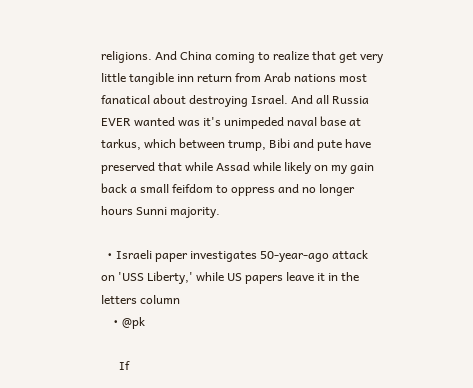religions. And China coming to realize that get very little tangible inn return from Arab nations most fanatical about destroying Israel. And all Russia EVER wanted was it's unimpeded naval base at tarkus, which between trump, Bibi and pute have preserved that while Assad while likely on my gain back a small feifdom to oppress and no longer hours Sunni majority.

  • Israeli paper investigates 50-year-ago attack on 'USS Liberty,' while US papers leave it in the letters column
    • @pk

      If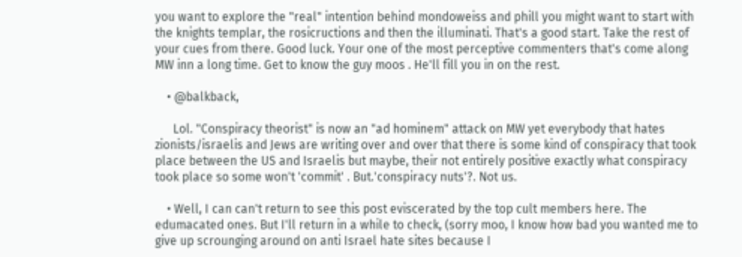you want to explore the "real" intention behind mondoweiss and phill you might want to start with the knights templar, the rosicructions and then the illuminati. That's a good start. Take the rest of your cues from there. Good luck. Your one of the most perceptive commenters that's come along MW inn a long time. Get to know the guy moos . He'll fill you in on the rest.

    • @balkback,

      Lol. "Conspiracy theorist" is now an "ad hominem" attack on MW yet everybody that hates zionists/israelis and Jews are writing over and over that there is some kind of conspiracy that took place between the US and Israelis but maybe, their not entirely positive exactly what conspiracy took place so some won't 'commit' . But.'conspiracy nuts'?. Not us.

    • Well, I can can't return to see this post eviscerated by the top cult members here. The edumacated ones. But I'll return in a while to check, (sorry moo, I know how bad you wanted me to give up scrounging around on anti Israel hate sites because I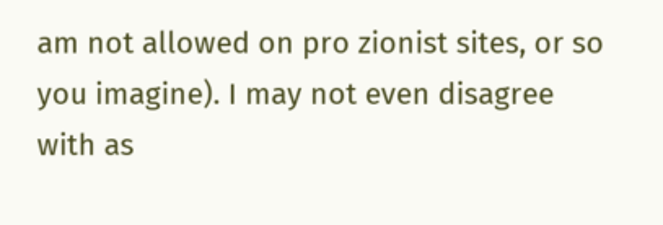am not allowed on pro zionist sites, or so you imagine). I may not even disagree with as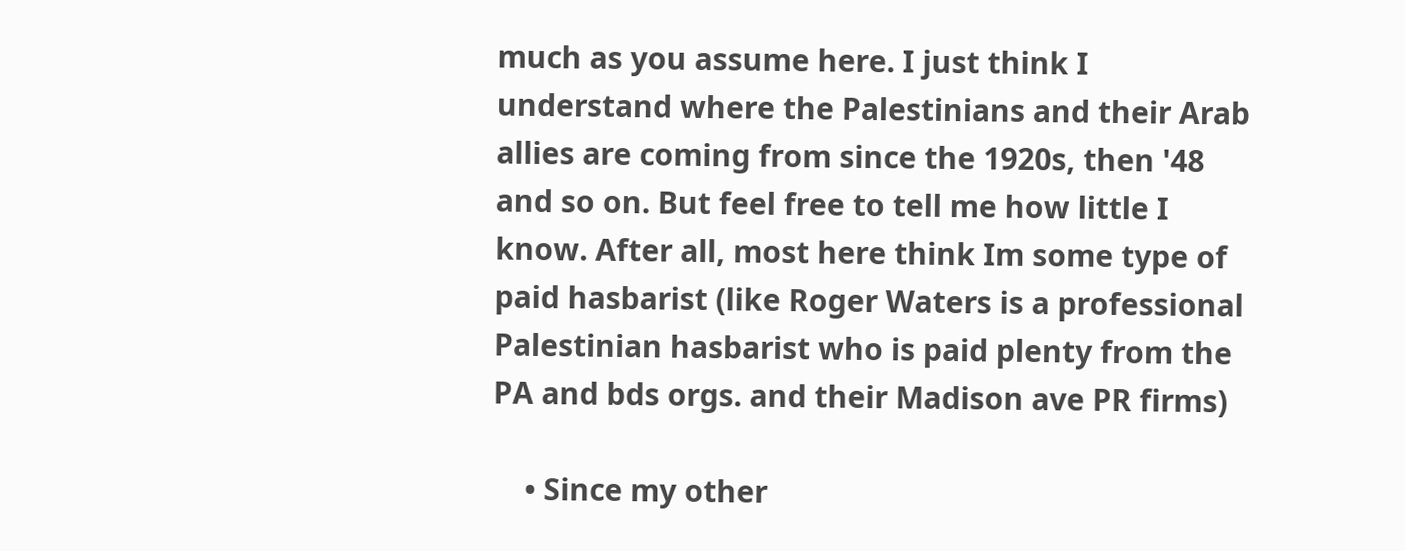much as you assume here. I just think I understand where the Palestinians and their Arab allies are coming from since the 1920s, then '48 and so on. But feel free to tell me how little I know. After all, most here think Im some type of paid hasbarist (like Roger Waters is a professional Palestinian hasbarist who is paid plenty from the PA and bds orgs. and their Madison ave PR firms)

    • Since my other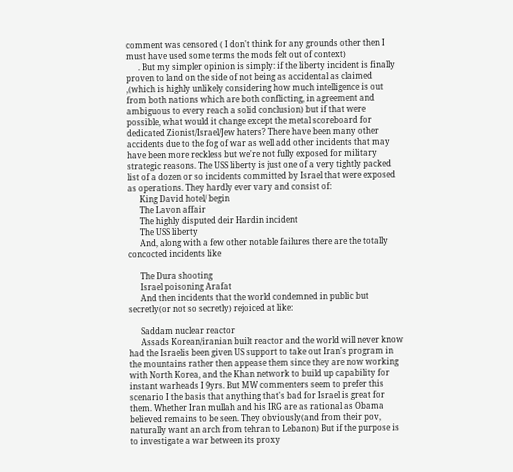comment was censored ( I don't think for any grounds other then I must have used some terms the mods felt out of context)
      . But my simpler opinion is simply: if the liberty incident is finally proven to land on the side of not being as accidental as claimed ,(which is highly unlikely considering how much intelligence is out from both nations which are both conflicting, in agreement and ambiguous to every reach a solid conclusion) but if that were possible, what would it change except the metal scoreboard for dedicated Zionist/Israel/Jew haters? There have been many other accidents due to the fog of war as well add other incidents that may have been more reckless but we're not fully exposed for military strategic reasons. The USS liberty is just one of a very tightly packed list of a dozen or so incidents committed by Israel that were exposed as operations. They hardly ever vary and consist of:
      King David hotel/ begin
      The Lavon affair
      The highly disputed deir Hardin incident
      The USS liberty
      And, along with a few other notable failures there are the totally concocted incidents like

      The Dura shooting
      Israel poisoning Arafat
      And then incidents that the world condemned in public but secretly(or not so secretly) rejoiced at like:

      Saddam nuclear reactor
      Assads Korean/iranian built reactor and the world will never know had the Israelis been given US support to take out Iran's program in the mountains rather then appease them since they are now working with North Korea, and the Khan network to build up capability for instant warheads I 9yrs. But MW commenters seem to prefer this scenario I the basis that anything that's bad for Israel is great for them. Whether Iran mullah and his IRG are as rational as Obama believed remains to be seen. They obviously(and from their pov, naturally want an arch from tehran to Lebanon) But if the purpose is to investigate a war between its proxy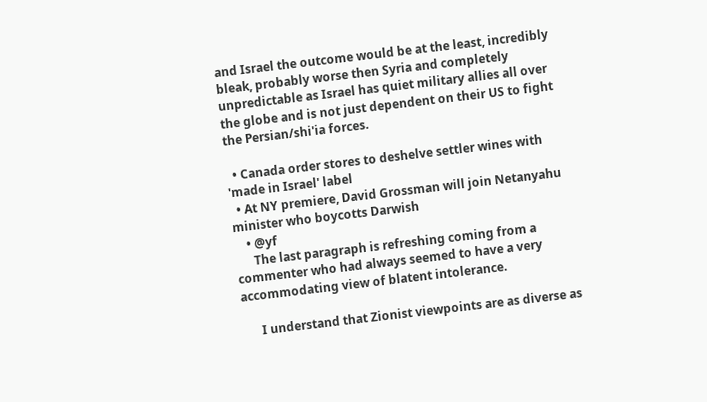and Israel the outcome would be at the least, incredibly bleak, probably worse then Syria and completely unpredictable as Israel has quiet military allies all over the globe and is not just dependent on their US to fight the Persian/shi'ia forces.

  • Canada order stores to deshelve settler wines with 'made in Israel' label
  • At NY premiere, David Grossman will join Netanyahu minister who boycotts Darwish
    • @yf
      The last paragraph is refreshing coming from a commenter who had always seemed to have a very accommodating view of blatent intolerance.

      I understand that Zionist viewpoints are as diverse as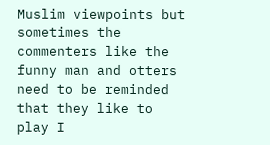Muslim viewpoints but sometimes the commenters like the funny man and otters need to be reminded that they like to play I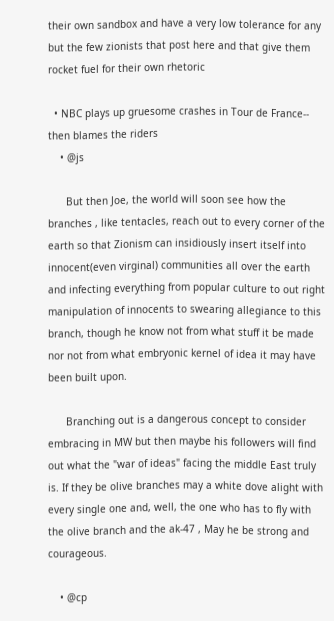their own sandbox and have a very low tolerance for any but the few zionists that post here and that give them rocket fuel for their own rhetoric

  • NBC plays up gruesome crashes in Tour de France-- then blames the riders
    • @js

      But then Joe, the world will soon see how the branches , like tentacles, reach out to every corner of the earth so that Zionism can insidiously insert itself into innocent(even virginal) communities all over the earth and infecting everything from popular culture to out right manipulation of innocents to swearing allegiance to this branch, though he know not from what stuff it be made nor not from what embryonic kernel of idea it may have been built upon.

      Branching out is a dangerous concept to consider embracing in MW but then maybe his followers will find out what the "war of ideas" facing the middle East truly is. If they be olive branches may a white dove alight with every single one and, well, the one who has to fly with the olive branch and the ak-47 , May he be strong and courageous.

    • @cp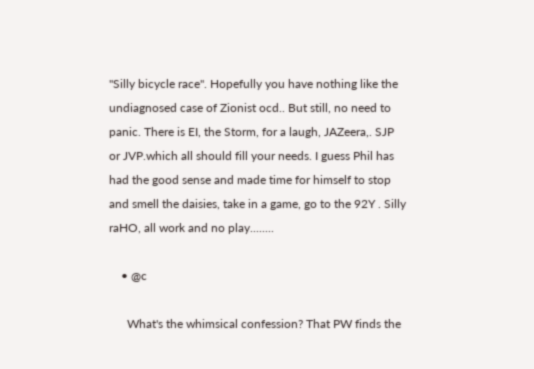"Silly bicycle race". Hopefully you have nothing like the undiagnosed case of Zionist ocd.. But still, no need to panic. There is EI, the Storm, for a laugh, JAZeera,. SJP or JVP.which all should fill your needs. I guess Phil has had the good sense and made time for himself to stop and smell the daisies, take in a game, go to the 92Y . Silly raHO, all work and no play........

    • @c

      What's the whimsical confession? That PW finds the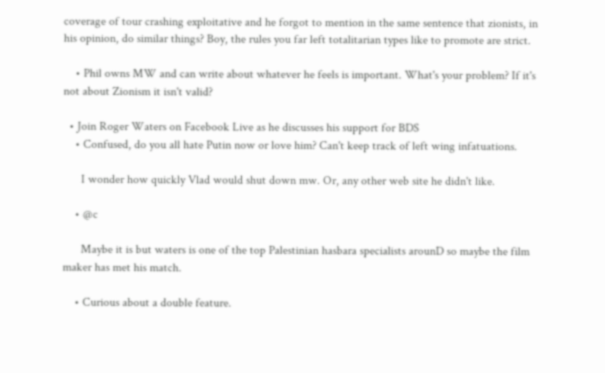coverage of tour crashing exploitative and he forgot to mention in the same sentence that zionists, in his opinion, do similar things? Boy, the rules you far left totalitarian types like to promote are strict.

    • Phil owns MW and can write about whatever he feels is important. What's your problem? If it's not about Zionism it isn't valid?

  • Join Roger Waters on Facebook Live as he discusses his support for BDS
    • Confused, do you all hate Putin now or love him? Can't keep track of left wing infatuations.

      I wonder how quickly Vlad would shut down mw. Or, any other web site he didn't like.

    • @c

      Maybe it is but waters is one of the top Palestinian hasbara specialists arounD so maybe the film maker has met his match.

    • Curious about a double feature.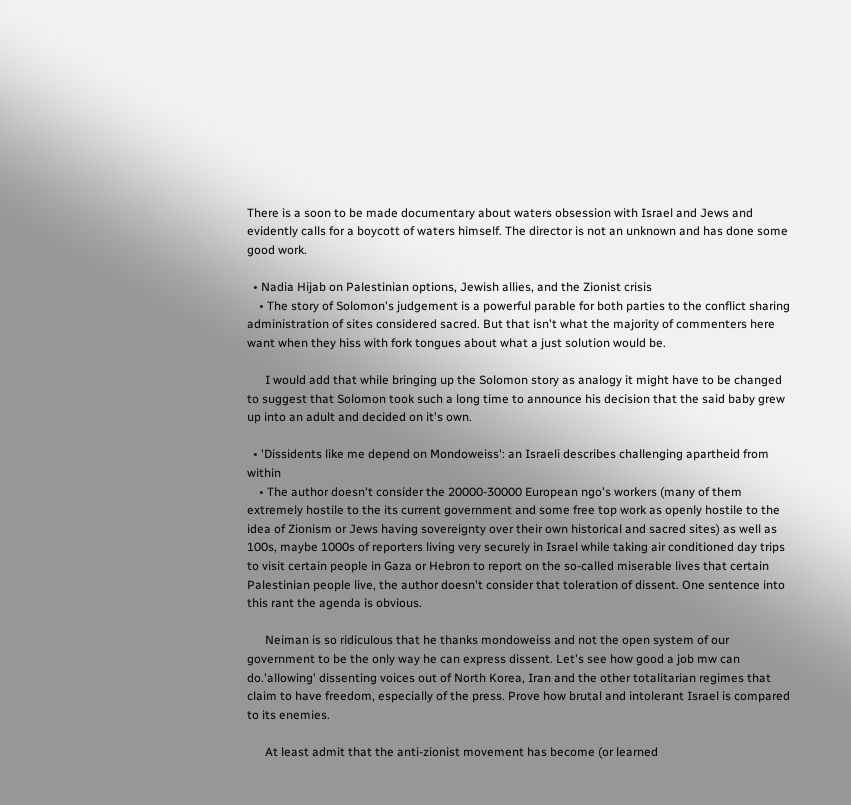There is a soon to be made documentary about waters obsession with Israel and Jews and evidently calls for a boycott of waters himself. The director is not an unknown and has done some good work.

  • Nadia Hijab on Palestinian options, Jewish allies, and the Zionist crisis
    • The story of Solomon's judgement is a powerful parable for both parties to the conflict sharing administration of sites considered sacred. But that isn't what the majority of commenters here want when they hiss with fork tongues about what a just solution would be.

      I would add that while bringing up the Solomon story as analogy it might have to be changed to suggest that Solomon took such a long time to announce his decision that the said baby grew up into an adult and decided on it's own.

  • 'Dissidents like me depend on Mondoweiss': an Israeli describes challenging apartheid from within
    • The author doesn't consider the 20000-30000 European ngo's workers (many of them extremely hostile to the its current government and some free top work as openly hostile to the idea of Zionism or Jews having sovereignty over their own historical and sacred sites) as well as 100s, maybe 1000s of reporters living very securely in Israel while taking air conditioned day trips to visit certain people in Gaza or Hebron to report on the so-called miserable lives that certain Palestinian people live, the author doesn't consider that toleration of dissent. One sentence into this rant the agenda is obvious.

      Neiman is so ridiculous that he thanks mondoweiss and not the open system of our government to be the only way he can express dissent. Let's see how good a job mw can do.'allowing' dissenting voices out of North Korea, Iran and the other totalitarian regimes that claim to have freedom, especially of the press. Prove how brutal and intolerant Israel is compared to its enemies.

      At least admit that the anti-zionist movement has become (or learned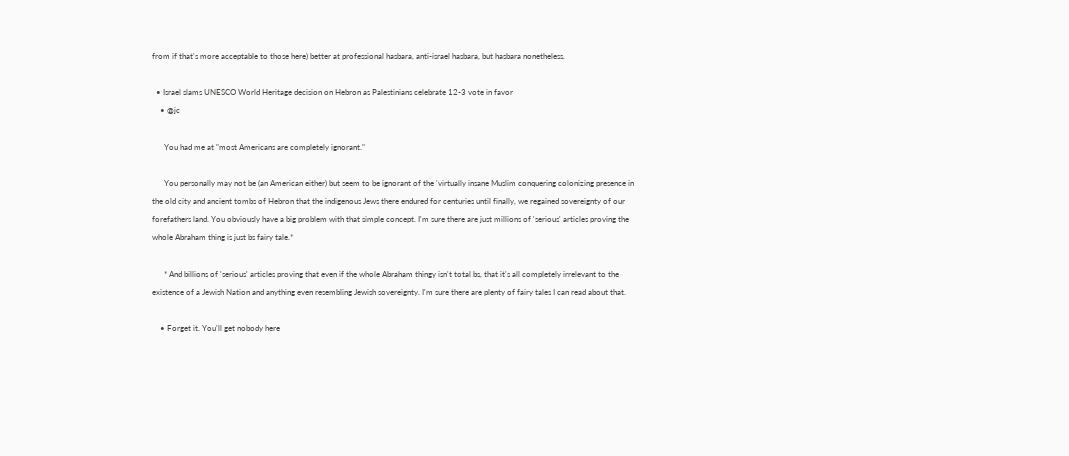from if that's more acceptable to those here) better at professional hasbara, anti-israel hasbara, but hasbara nonetheless.

  • Israel slams UNESCO World Heritage decision on Hebron as Palestinians celebrate 12-3 vote in favor
    • @jc

      You had me at "most Americans are completely ignorant."

      You personally may not be (an American either) but seem to be ignorant of the 'virtually insane Muslim conquering colonizing presence in the old city and ancient tombs of Hebron that the indigenous Jews there endured for centuries until finally, we regained sovereignty of our forefathers land. You obviously have a big problem with that simple concept. I'm sure there are just millions of 'serious' articles proving the whole Abraham thing is just bs fairy tale.*

      * And billions of 'serious' articles proving that even if the whole Abraham thingy isn't total bs, that it's all completely irrelevant to the existence of a Jewish Nation and anything even resembling Jewish sovereignty. I'm sure there are plenty of fairy tales I can read about that.

    • Forget it. You'll get nobody here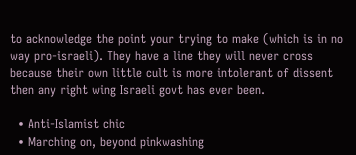to acknowledge the point your trying to make (which is in no way pro-israeli). They have a line they will never cross because their own little cult is more intolerant of dissent then any right wing Israeli govt has ever been.

  • Anti-Islamist chic
  • Marching on, beyond pinkwashing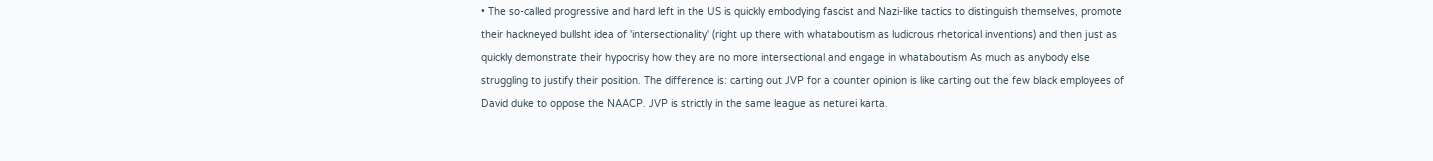• The so-called progressive and hard left in the US is quickly embodying fascist and Nazi-like tactics to distinguish themselves, promote their hackneyed bullsht idea of 'intersectionality' (right up there with whataboutism as ludicrous rhetorical inventions) and then just as quickly demonstrate their hypocrisy how they are no more intersectional and engage in whataboutism As much as anybody else struggling to justify their position. The difference is: carting out JVP for a counter opinion is like carting out the few black employees of David duke to oppose the NAACP. JVP is strictly in the same league as neturei karta.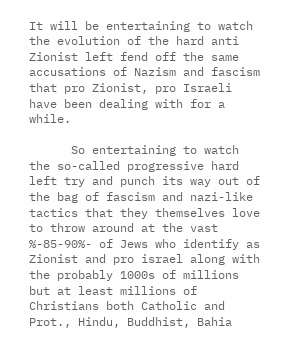It will be entertaining to watch the evolution of the hard anti Zionist left fend off the same accusations of Nazism and fascism that pro Zionist, pro Israeli have been dealing with for a while.

      So entertaining to watch the so-called progressive hard left try and punch its way out of the bag of fascism and nazi-like tactics that they themselves love to throw around at the vast %-85-90%- of Jews who identify as Zionist and pro israel along with the probably 1000s of millions but at least millions of Christians both Catholic and Prot., Hindu, Buddhist, Bahia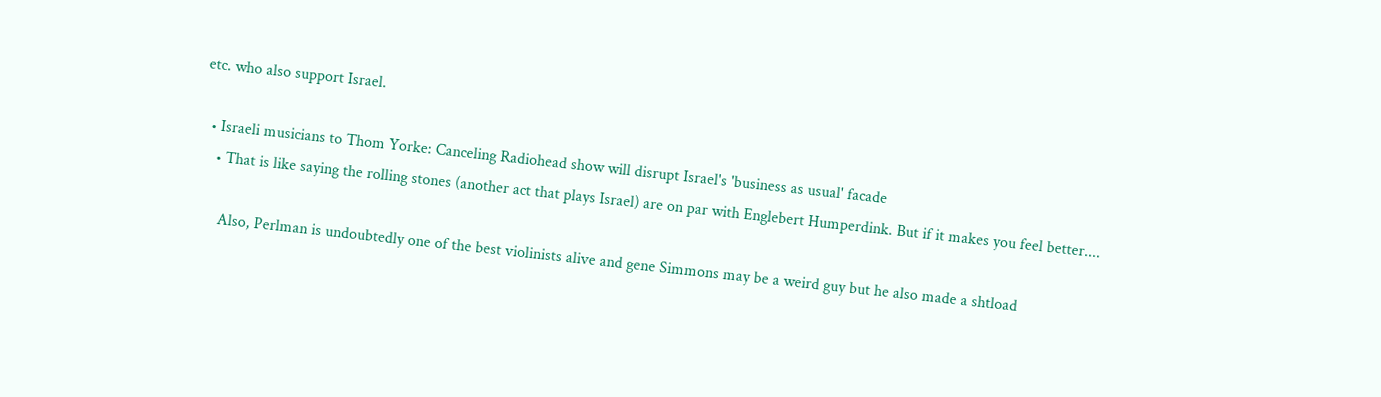etc. who also support Israel.

  • Israeli musicians to Thom Yorke: Canceling Radiohead show will disrupt Israel's 'business as usual' facade
    • That is like saying the rolling stones (another act that plays Israel) are on par with Englebert Humperdink. But if it makes you feel better....

      Also, Perlman is undoubtedly one of the best violinists alive and gene Simmons may be a weird guy but he also made a shtload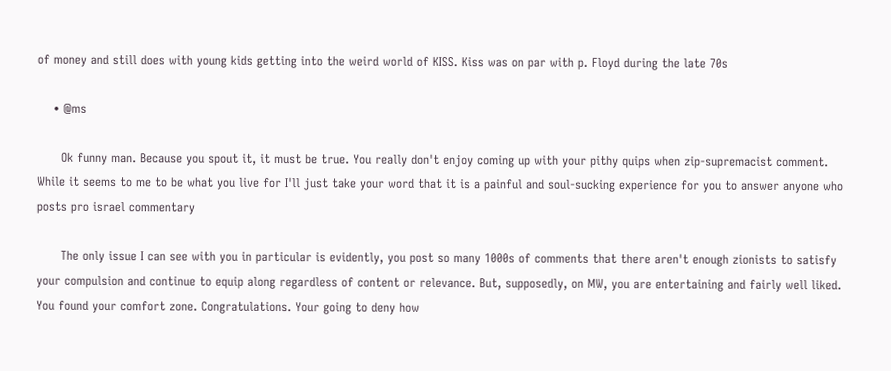of money and still does with young kids getting into the weird world of KISS. Kiss was on par with p. Floyd during the late 70s

    • @ms

      Ok funny man. Because you spout it, it must be true. You really don't enjoy coming up with your pithy quips when zip-supremacist comment. While it seems to me to be what you live for I'll just take your word that it is a painful and soul-sucking experience for you to answer anyone who posts pro israel commentary

      The only issue I can see with you in particular is evidently, you post so many 1000s of comments that there aren't enough zionists to satisfy your compulsion and continue to equip along regardless of content or relevance. But, supposedly, on MW, you are entertaining and fairly well liked. You found your comfort zone. Congratulations. Your going to deny how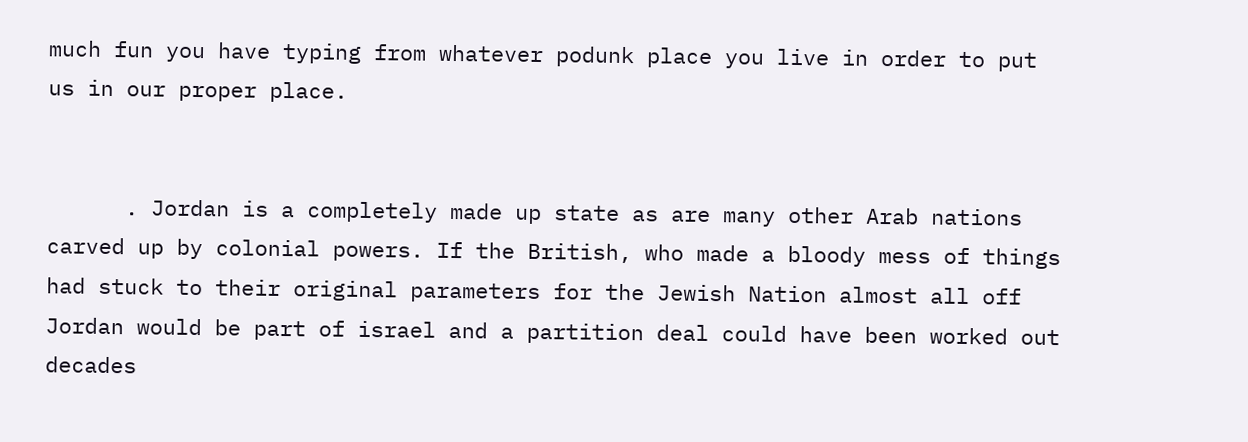much fun you have typing from whatever podunk place you live in order to put us in our proper place.


      . Jordan is a completely made up state as are many other Arab nations carved up by colonial powers. If the British, who made a bloody mess of things had stuck to their original parameters for the Jewish Nation almost all off Jordan would be part of israel and a partition deal could have been worked out decades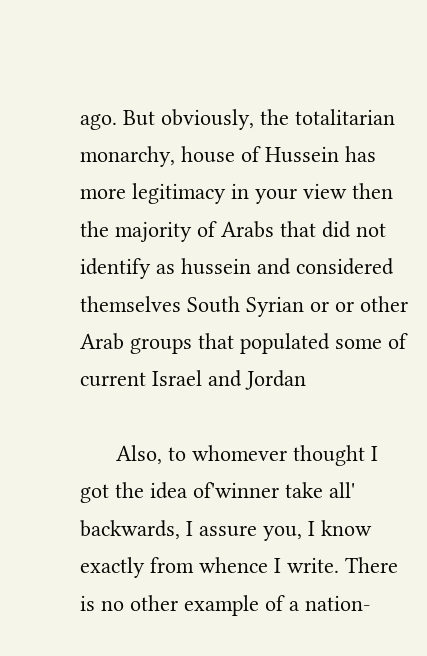ago. But obviously, the totalitarian monarchy, house of Hussein has more legitimacy in your view then the majority of Arabs that did not identify as hussein and considered themselves South Syrian or or other Arab groups that populated some of current Israel and Jordan

      Also, to whomever thought I got the idea of'winner take all' backwards, I assure you, I know exactly from whence I write. There is no other example of a nation-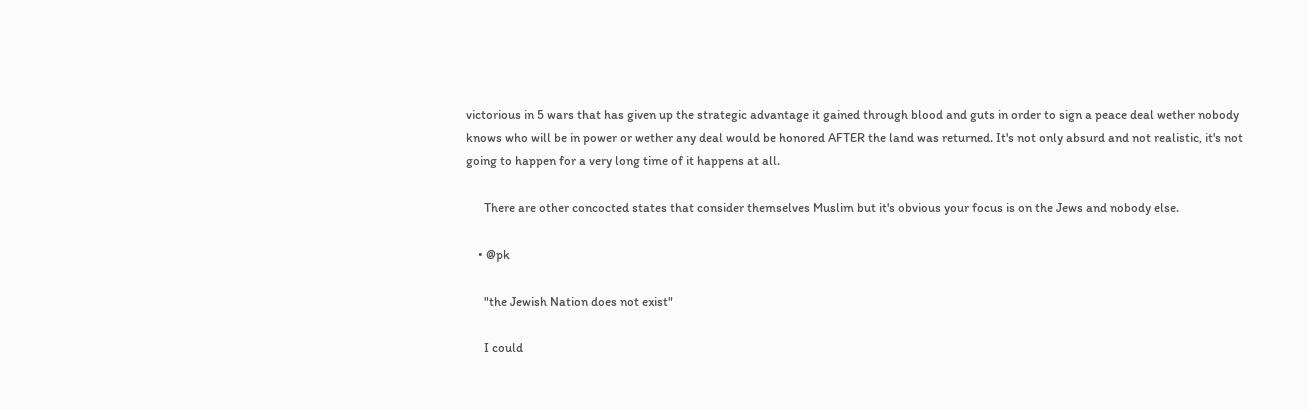victorious in 5 wars that has given up the strategic advantage it gained through blood and guts in order to sign a peace deal wether nobody knows who will be in power or wether any deal would be honored AFTER the land was returned. It's not only absurd and not realistic, it's not going to happen for a very long time of it happens at all.

      There are other concocted states that consider themselves Muslim but it's obvious your focus is on the Jews and nobody else.

    • @pk

      "the Jewish Nation does not exist"

      I could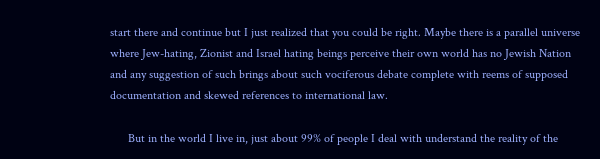start there and continue but I just realized that you could be right. Maybe there is a parallel universe where Jew-hating, Zionist and Israel hating beings perceive their own world has no Jewish Nation and any suggestion of such brings about such vociferous debate complete with reems of supposed documentation and skewed references to international law.

      But in the world I live in, just about 99% of people I deal with understand the reality of the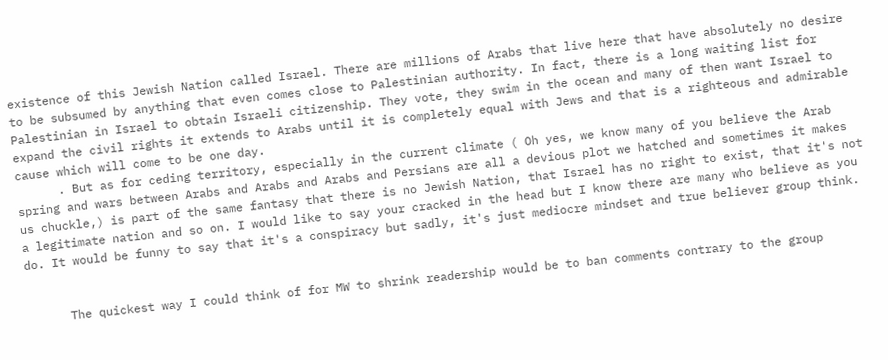existence of this Jewish Nation called Israel. There are millions of Arabs that live here that have absolutely no desire to be subsumed by anything that even comes close to Palestinian authority. In fact, there is a long waiting list for Palestinian in Israel to obtain Israeli citizenship. They vote, they swim in the ocean and many of then want Israel to expand the civil rights it extends to Arabs until it is completely equal with Jews and that is a righteous and admirable cause which will come to be one day.
      . But as for ceding territory, especially in the current climate ( Oh yes, we know many of you believe the Arab spring and wars between Arabs and Arabs and Arabs and Persians are all a devious plot we hatched and sometimes it makes us chuckle,) is part of the same fantasy that there is no Jewish Nation, that Israel has no right to exist, that it's not a legitimate nation and so on. I would like to say your cracked in the head but I know there are many who believe as you do. It would be funny to say that it's a conspiracy but sadly, it's just mediocre mindset and true believer group think.


      The quickest way I could think of for MW to shrink readership would be to ban comments contrary to the group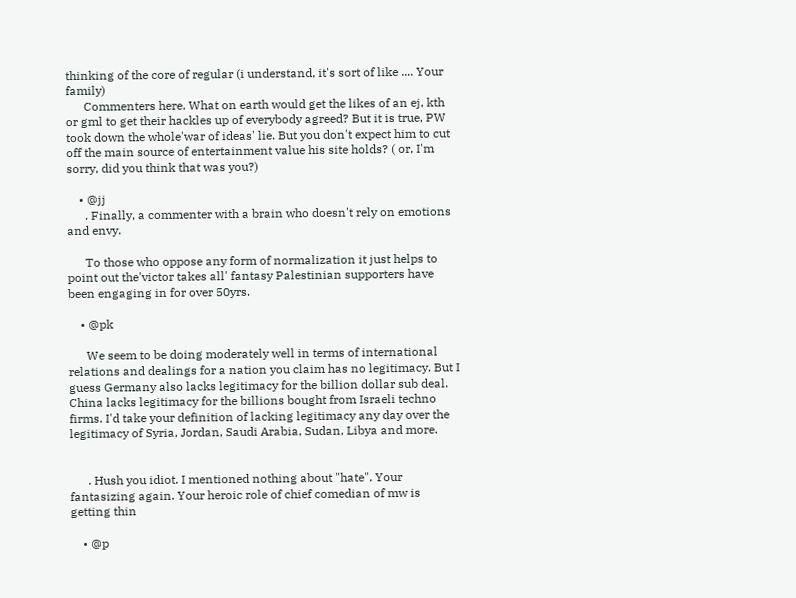thinking of the core of regular (i understand, it's sort of like .... Your family)
      Commenters here. What on earth would get the likes of an ej, kth or gml to get their hackles up of everybody agreed? But it is true, PW took down the whole'war of ideas' lie. But you don't expect him to cut off the main source of entertainment value his site holds? ( or, I'm sorry, did you think that was you?)

    • @jj
      . Finally, a commenter with a brain who doesn't rely on emotions and envy.

      To those who oppose any form of normalization it just helps to point out the'victor takes all' fantasy Palestinian supporters have been engaging in for over 50yrs.

    • @pk

      We seem to be doing moderately well in terms of international relations and dealings for a nation you claim has no legitimacy. But I guess Germany also lacks legitimacy for the billion dollar sub deal. China lacks legitimacy for the billions bought from Israeli techno firms. I'd take your definition of lacking legitimacy any day over the legitimacy of Syria, Jordan, Saudi Arabia, Sudan, Libya and more.


      . Hush you idiot. I mentioned nothing about "hate". Your fantasizing again. Your heroic role of chief comedian of mw is getting thin

    • @p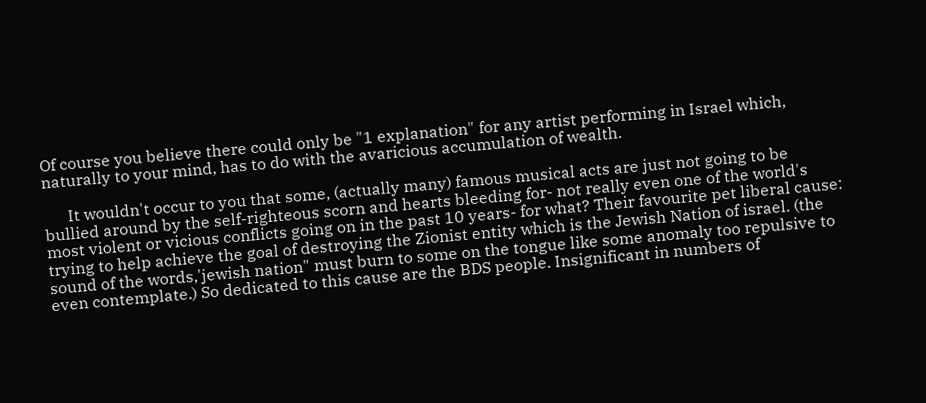Of course you believe there could only be "1 explanation" for any artist performing in Israel which, naturally to your mind, has to do with the avaricious accumulation of wealth.

      It wouldn't occur to you that some, (actually many) famous musical acts are just not going to be bullied around by the self-righteous scorn and hearts bleeding for- not really even one of the world's most violent or vicious conflicts going on in the past 10 years- for what? Their favourite pet liberal cause: trying to help achieve the goal of destroying the Zionist entity which is the Jewish Nation of israel. (the sound of the words,'jewish nation" must burn to some on the tongue like some anomaly too repulsive to even contemplate.) So dedicated to this cause are the BDS people. Insignificant in numbers of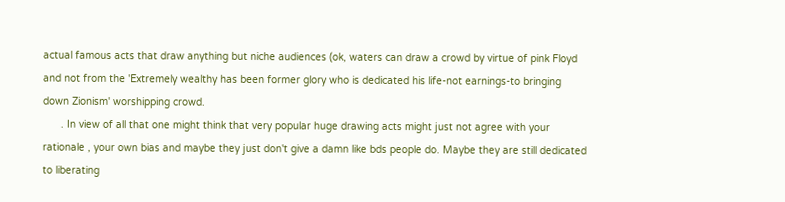actual famous acts that draw anything but niche audiences (ok, waters can draw a crowd by virtue of pink Floyd and not from the 'Extremely wealthy has been former glory who is dedicated his life-not earnings-to bringing down Zionism' worshipping crowd.
      . In view of all that one might think that very popular huge drawing acts might just not agree with your rationale , your own bias and maybe they just don't give a damn like bds people do. Maybe they are still dedicated to liberating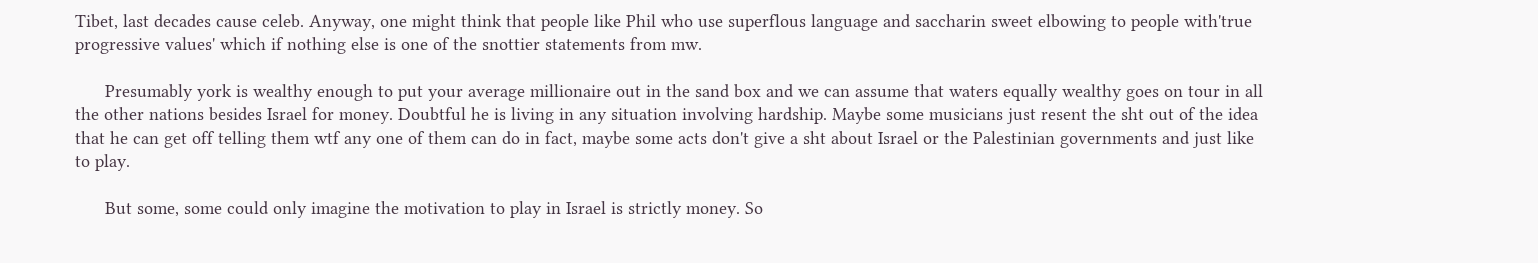Tibet, last decades cause celeb. Anyway, one might think that people like Phil who use superflous language and saccharin sweet elbowing to people with'true progressive values' which if nothing else is one of the snottier statements from mw.

      Presumably york is wealthy enough to put your average millionaire out in the sand box and we can assume that waters equally wealthy goes on tour in all the other nations besides Israel for money. Doubtful he is living in any situation involving hardship. Maybe some musicians just resent the sht out of the idea that he can get off telling them wtf any one of them can do in fact, maybe some acts don't give a sht about Israel or the Palestinian governments and just like to play.

      But some, some could only imagine the motivation to play in Israel is strictly money. So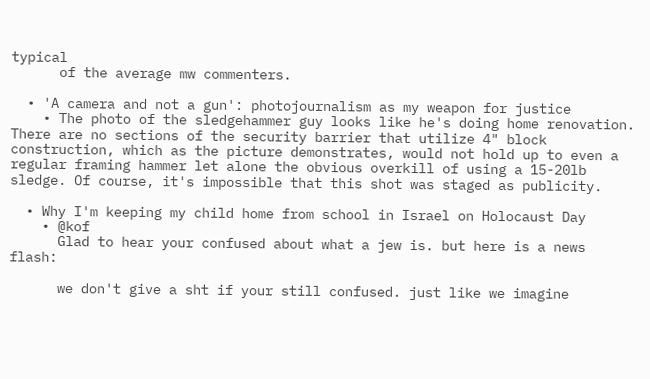typical
      of the average mw commenters.

  • 'A camera and not a gun': photojournalism as my weapon for justice
    • The photo of the sledgehammer guy looks like he's doing home renovation. There are no sections of the security barrier that utilize 4" block construction, which as the picture demonstrates, would not hold up to even a regular framing hammer let alone the obvious overkill of using a 15-20lb sledge. Of course, it's impossible that this shot was staged as publicity.

  • Why I'm keeping my child home from school in Israel on Holocaust Day
    • @kof
      Glad to hear your confused about what a jew is. but here is a news flash:

      we don't give a sht if your still confused. just like we imagine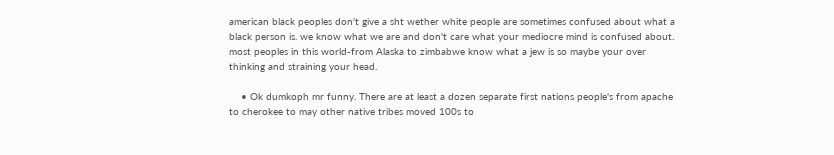american black peoples don't give a sht wether white people are sometimes confused about what a black person is. we know what we are and don't care what your mediocre mind is confused about. most peoples in this world-from Alaska to zimbabwe know what a jew is so maybe your over thinking and straining your head.

    • Ok dumkoph mr funny. There are at least a dozen separate first nations people's from apache to cherokee to may other native tribes moved 100s to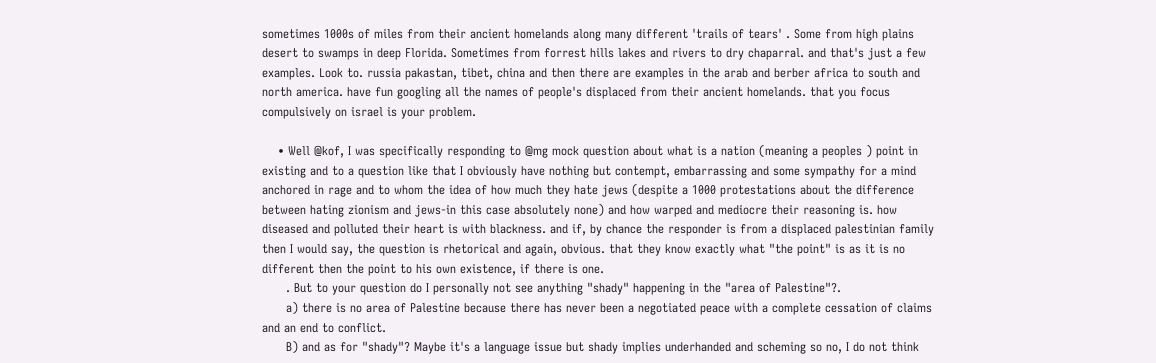sometimes 1000s of miles from their ancient homelands along many different 'trails of tears' . Some from high plains desert to swamps in deep Florida. Sometimes from forrest hills lakes and rivers to dry chaparral. and that's just a few examples. Look to. russia pakastan, tibet, china and then there are examples in the arab and berber africa to south and north america. have fun googling all the names of people's displaced from their ancient homelands. that you focus compulsively on israel is your problem.

    • Well @kof, I was specifically responding to @mg mock question about what is a nation (meaning a peoples ) point in existing and to a question like that I obviously have nothing but contempt, embarrassing and some sympathy for a mind anchored in rage and to whom the idea of how much they hate jews (despite a 1000 protestations about the difference between hating zionism and jews-in this case absolutely none) and how warped and mediocre their reasoning is. how diseased and polluted their heart is with blackness. and if, by chance the responder is from a displaced palestinian family then I would say, the question is rhetorical and again, obvious. that they know exactly what "the point" is as it is no different then the point to his own existence, if there is one.
      . But to your question do I personally not see anything "shady" happening in the "area of Palestine"?.
      a) there is no area of Palestine because there has never been a negotiated peace with a complete cessation of claims and an end to conflict.
      B) and as for "shady"? Maybe it's a language issue but shady implies underhanded and scheming so no, I do not think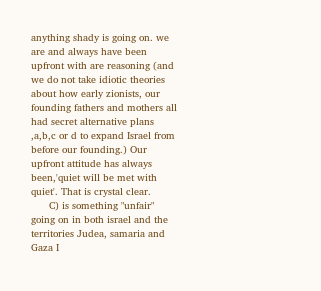anything shady is going on. we are and always have been upfront with are reasoning (and we do not take idiotic theories about how early zionists, our founding fathers and mothers all had secret alternative plans ,a,b,c or d to expand Israel from before our founding.) Our upfront attitude has always been,'quiet will be met with quiet'. That is crystal clear.
      C) is something "unfair" going on in both israel and the territories Judea, samaria and Gaza I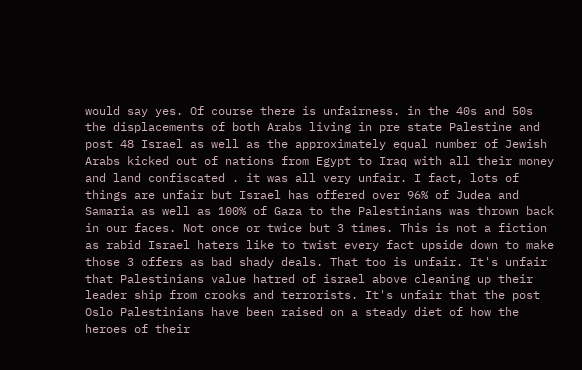would say yes. Of course there is unfairness. in the 40s and 50s the displacements of both Arabs living in pre state Palestine and post 48 Israel as well as the approximately equal number of Jewish Arabs kicked out of nations from Egypt to Iraq with all their money and land confiscated . it was all very unfair. I fact, lots of things are unfair but Israel has offered over 96% of Judea and Samaria as well as 100% of Gaza to the Palestinians was thrown back in our faces. Not once or twice but 3 times. This is not a fiction as rabid Israel haters like to twist every fact upside down to make those 3 offers as bad shady deals. That too is unfair. It's unfair that Palestinians value hatred of israel above cleaning up their leader ship from crooks and terrorists. It's unfair that the post Oslo Palestinians have been raised on a steady diet of how the heroes of their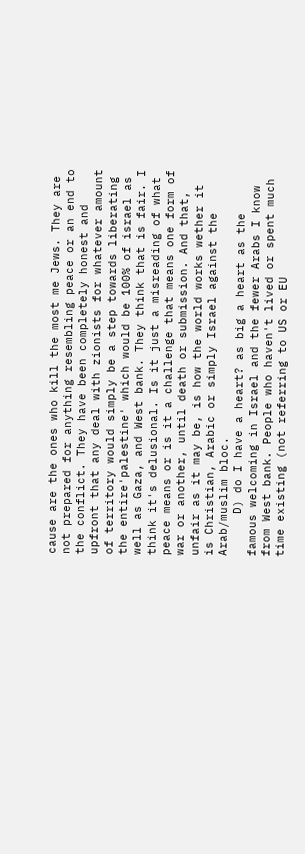cause are the ones who kill the most me Jews. They are not prepared for anything resembling peace or an end to the conflict. They have been completely honest and upfront that any deal with zionists for whatever amount of territory would simply be a step towards liberating the entire'palestine' which would be 100% of israel as well as Gaza, and West bank. They think that is fair. I think it's delusional. Is it just a misreading of what peace means or is it a challenge that means one form of war or another, until death or submission. And that, unfair as it may be, is how the world works wether it is Christian, Arabic or simply Israel against the Arab/muslim bloc.
      D) do I have a heart? as big a heart as the famous welcoming in Israel and the fewer Arabs I know from West bank. People who haven't lived or spent much time existing (not referring to US or EU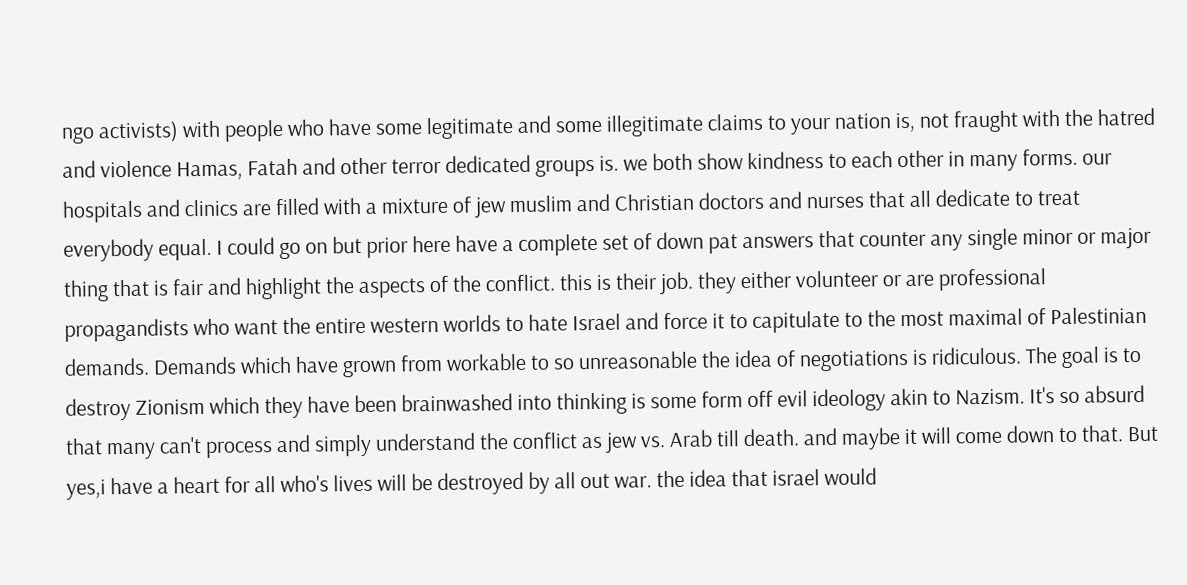ngo activists) with people who have some legitimate and some illegitimate claims to your nation is, not fraught with the hatred and violence Hamas, Fatah and other terror dedicated groups is. we both show kindness to each other in many forms. our hospitals and clinics are filled with a mixture of jew muslim and Christian doctors and nurses that all dedicate to treat everybody equal. I could go on but prior here have a complete set of down pat answers that counter any single minor or major thing that is fair and highlight the aspects of the conflict. this is their job. they either volunteer or are professional propagandists who want the entire western worlds to hate Israel and force it to capitulate to the most maximal of Palestinian demands. Demands which have grown from workable to so unreasonable the idea of negotiations is ridiculous. The goal is to destroy Zionism which they have been brainwashed into thinking is some form off evil ideology akin to Nazism. It's so absurd that many can't process and simply understand the conflict as jew vs. Arab till death. and maybe it will come down to that. But yes,i have a heart for all who's lives will be destroyed by all out war. the idea that israel would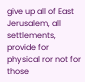give up all of East Jerusalem, all settlements, provide for physical ror not for those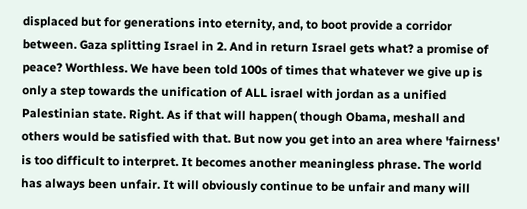displaced but for generations into eternity, and, to boot provide a corridor between. Gaza splitting Israel in 2. And in return Israel gets what? a promise of peace? Worthless. We have been told 100s of times that whatever we give up is only a step towards the unification of ALL israel with jordan as a unified Palestinian state. Right. As if that will happen( though Obama, meshall and others would be satisfied with that. But now you get into an area where 'fairness' is too difficult to interpret. It becomes another meaningless phrase. The world has always been unfair. It will obviously continue to be unfair and many will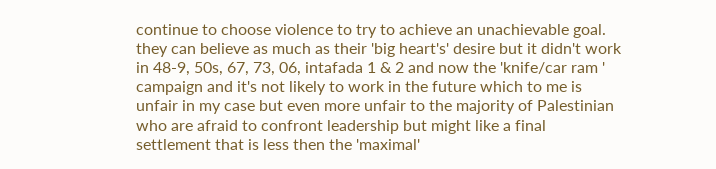continue to choose violence to try to achieve an unachievable goal. they can believe as much as their 'big heart's' desire but it didn't work in 48-9, 50s, 67, 73, 06, intafada 1 & 2 and now the 'knife/car ram ' campaign and it's not likely to work in the future which to me is unfair in my case but even more unfair to the majority of Palestinian who are afraid to confront leadership but might like a final settlement that is less then the 'maximal'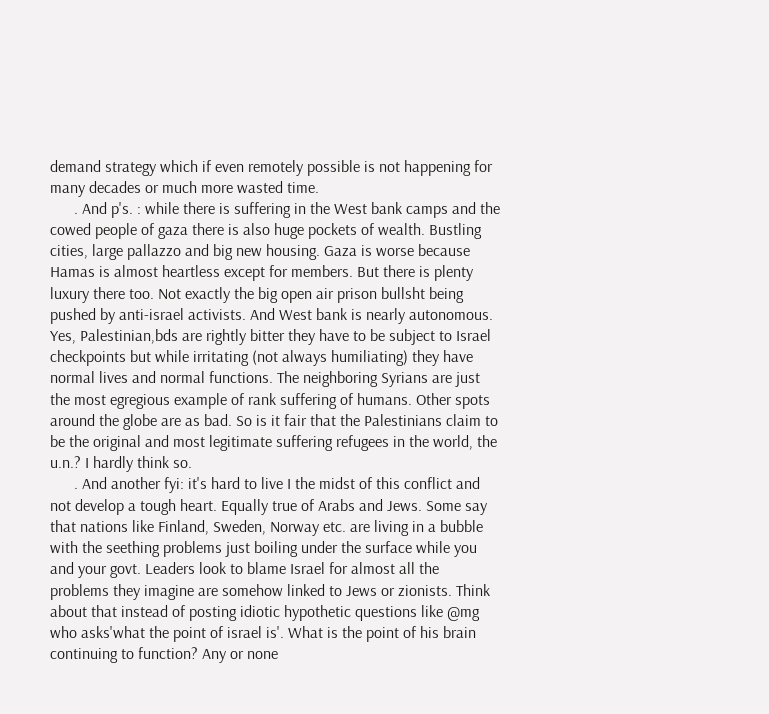demand strategy which if even remotely possible is not happening for many decades or much more wasted time.
      . And p's. : while there is suffering in the West bank camps and the cowed people of gaza there is also huge pockets of wealth. Bustling cities, large pallazzo and big new housing. Gaza is worse because Hamas is almost heartless except for members. But there is plenty luxury there too. Not exactly the big open air prison bullsht being pushed by anti-israel activists. And West bank is nearly autonomous. Yes, Palestinian,bds are rightly bitter they have to be subject to Israel checkpoints but while irritating (not always humiliating) they have normal lives and normal functions. The neighboring Syrians are just the most egregious example of rank suffering of humans. Other spots around the globe are as bad. So is it fair that the Palestinians claim to be the original and most legitimate suffering refugees in the world, the u.n.? I hardly think so.
      . And another fyi: it's hard to live I the midst of this conflict and not develop a tough heart. Equally true of Arabs and Jews. Some say that nations like Finland, Sweden, Norway etc. are living in a bubble with the seething problems just boiling under the surface while you and your govt. Leaders look to blame Israel for almost all the problems they imagine are somehow linked to Jews or zionists. Think about that instead of posting idiotic hypothetic questions like @mg who asks'what the point of israel is'. What is the point of his brain continuing to function? Any or none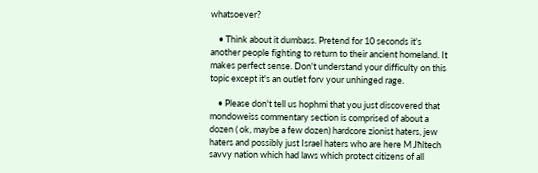whatsoever?

    • Think about it dumbass. Pretend for 10 seconds it's another people fighting to return to their ancient homeland. It makes perfect sense. Don't understand your difficulty on this topic except it's an outlet forv your unhinged rage.

    • Please don't tell us hophmi that you just discovered that mondoweiss commentary section is comprised of about a dozen ( ok, maybe a few dozen) hardcore zionist haters, jew haters and possibly just Israel haters who are here M Jħltech savvy nation which had laws which protect citizens of all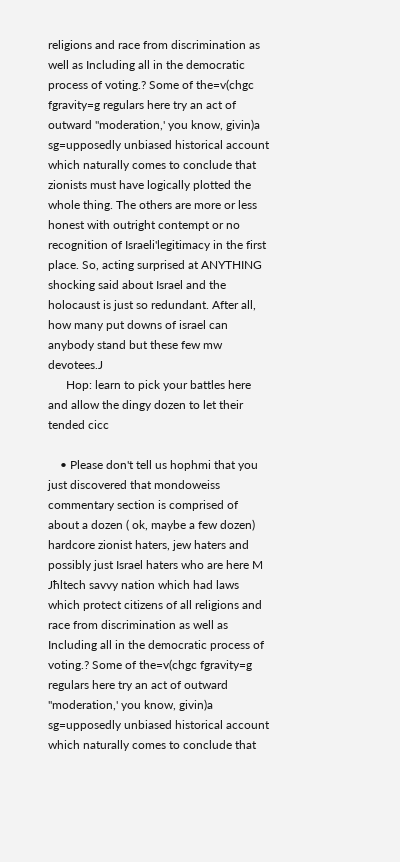religions and race from discrimination as well as Including all in the democratic process of voting.? Some of the=v(chgc fgravity=g regulars here try an act of outward "moderation,' you know, givin)a sg=upposedly unbiased historical account which naturally comes to conclude that zionists must have logically plotted the whole thing. The others are more or less honest with outright contempt or no recognition of Israeli'legitimacy in the first place. So, acting surprised at ANYTHING shocking said about Israel and the holocaust is just so redundant. After all, how many put downs of israel can anybody stand but these few mw devotees.J
      Hop: learn to pick your battles here and allow the dingy dozen to let their tended cicc

    • Please don't tell us hophmi that you just discovered that mondoweiss commentary section is comprised of about a dozen ( ok, maybe a few dozen) hardcore zionist haters, jew haters and possibly just Israel haters who are here M Jħltech savvy nation which had laws which protect citizens of all religions and race from discrimination as well as Including all in the democratic process of voting.? Some of the=v(chgc fgravity=g regulars here try an act of outward "moderation,' you know, givin)a sg=upposedly unbiased historical account which naturally comes to conclude that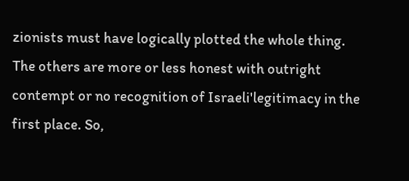zionists must have logically plotted the whole thing. The others are more or less honest with outright contempt or no recognition of Israeli'legitimacy in the first place. So,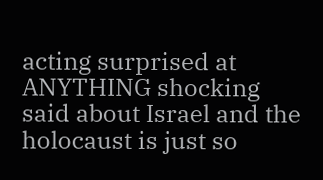acting surprised at ANYTHING shocking said about Israel and the holocaust is just so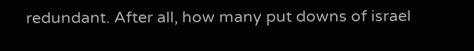redundant. After all, how many put downs of israel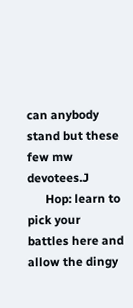can anybody stand but these few mw devotees.J
      Hop: learn to pick your battles here and allow the dingy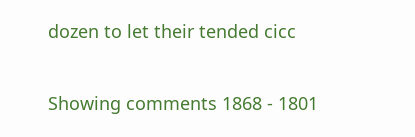dozen to let their tended cicc

Showing comments 1868 - 1801